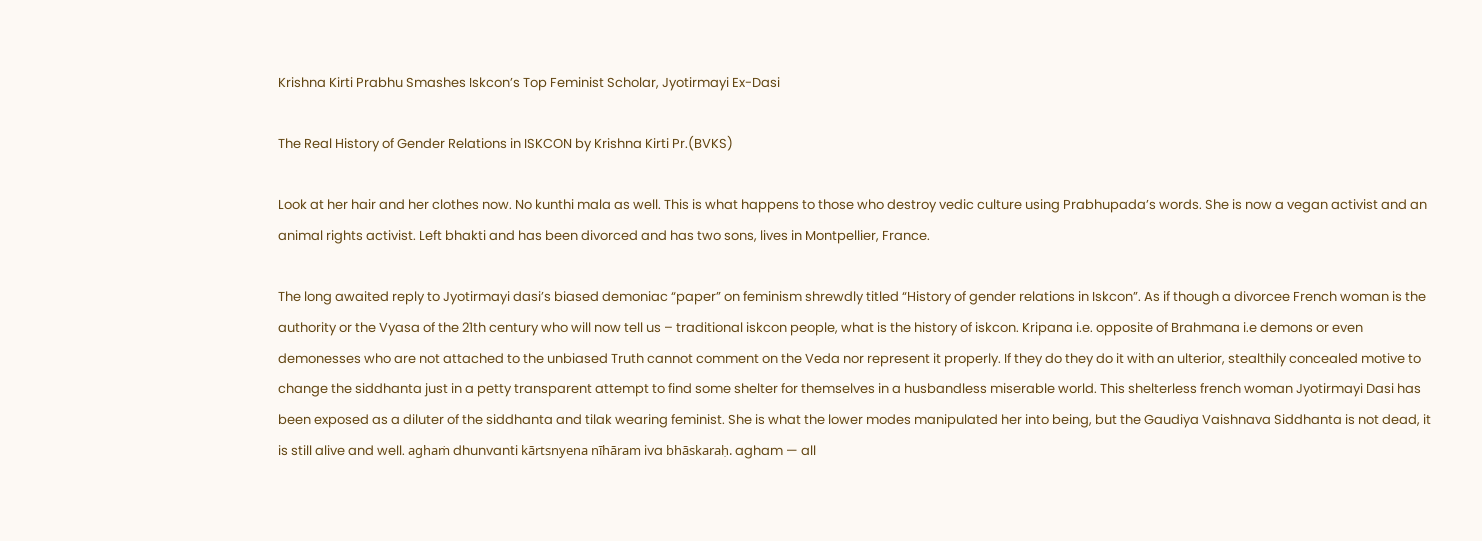Krishna Kirti Prabhu Smashes Iskcon’s Top Feminist Scholar, Jyotirmayi Ex-Dasi

The Real History of Gender Relations in ISKCON by Krishna Kirti Pr.(BVKS)

Look at her hair and her clothes now. No kunthi mala as well. This is what happens to those who destroy vedic culture using Prabhupada’s words. She is now a vegan activist and an animal rights activist. Left bhakti and has been divorced and has two sons, lives in Montpellier, France.

The long awaited reply to Jyotirmayi dasi’s biased demoniac “paper” on feminism shrewdly titled “History of gender relations in Iskcon”. As if though a divorcee French woman is the authority or the Vyasa of the 21th century who will now tell us – traditional iskcon people, what is the history of iskcon. Kripana i.e. opposite of Brahmana i.e demons or even demonesses who are not attached to the unbiased Truth cannot comment on the Veda nor represent it properly. If they do they do it with an ulterior, stealthily concealed motive to change the siddhanta just in a petty transparent attempt to find some shelter for themselves in a husbandless miserable world. This shelterless french woman Jyotirmayi Dasi has been exposed as a diluter of the siddhanta and tilak wearing feminist. She is what the lower modes manipulated her into being, but the Gaudiya Vaishnava Siddhanta is not dead, it is still alive and well. aghaṁ dhunvanti kārtsnyena nīhāram iva bhāskaraḥ. agham — all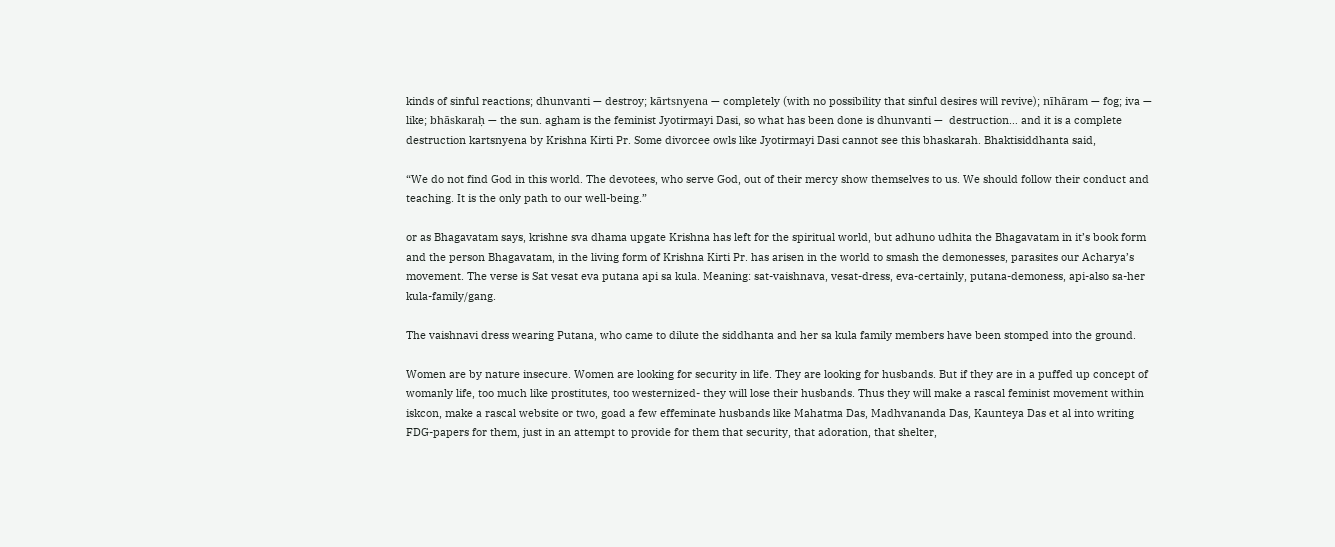kinds of sinful reactions; dhunvanti — destroy; kārtsnyena — completely (with no possibility that sinful desires will revive); nīhāram — fog; iva — like; bhāskaraḥ — the sun. agham is the feminist Jyotirmayi Dasi, so what has been done is dhunvanti —  destruction… and it is a complete destruction kartsnyena by Krishna Kirti Pr. Some divorcee owls like Jyotirmayi Dasi cannot see this bhaskarah. Bhaktisiddhanta said,

“We do not find God in this world. The devotees, who serve God, out of their mercy show themselves to us. We should follow their conduct and teaching. It is the only path to our well-being.”

or as Bhagavatam says, krishne sva dhama upgate Krishna has left for the spiritual world, but adhuno udhita the Bhagavatam in it’s book form and the person Bhagavatam, in the living form of Krishna Kirti Pr. has arisen in the world to smash the demonesses, parasites our Acharya’s movement. The verse is Sat vesat eva putana api sa kula. Meaning: sat-vaishnava, vesat-dress, eva-certainly, putana-demoness, api-also sa-her kula-family/gang.

The vaishnavi dress wearing Putana, who came to dilute the siddhanta and her sa kula family members have been stomped into the ground.

Women are by nature insecure. Women are looking for security in life. They are looking for husbands. But if they are in a puffed up concept of womanly life, too much like prostitutes, too westernized- they will lose their husbands. Thus they will make a rascal feminist movement within iskcon, make a rascal website or two, goad a few effeminate husbands like Mahatma Das, Madhvananda Das, Kaunteya Das et al into writing FDG-papers for them, just in an attempt to provide for them that security, that adoration, that shelter,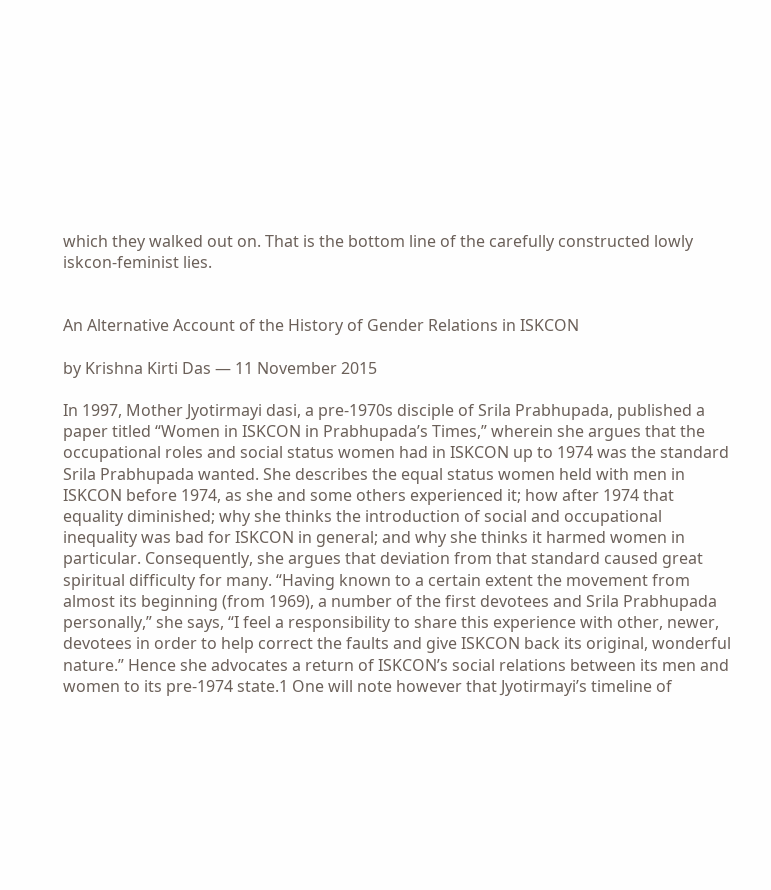which they walked out on. That is the bottom line of the carefully constructed lowly iskcon-feminist lies.


An Alternative Account of the History of Gender Relations in ISKCON

by Krishna Kirti Das — 11 November 2015

In 1997, Mother Jyotirmayi dasi, a pre-1970s disciple of Srila Prabhupada, published a paper titled “Women in ISKCON in Prabhupada’s Times,” wherein she argues that the occupational roles and social status women had in ISKCON up to 1974 was the standard Srila Prabhupada wanted. She describes the equal status women held with men in ISKCON before 1974, as she and some others experienced it; how after 1974 that equality diminished; why she thinks the introduction of social and occupational inequality was bad for ISKCON in general; and why she thinks it harmed women in particular. Consequently, she argues that deviation from that standard caused great spiritual difficulty for many. “Having known to a certain extent the movement from almost its beginning (from 1969), a number of the first devotees and Srila Prabhupada personally,” she says, “I feel a responsibility to share this experience with other, newer, devotees in order to help correct the faults and give ISKCON back its original, wonderful nature.” Hence she advocates a return of ISKCON’s social relations between its men and women to its pre-1974 state.1 One will note however that Jyotirmayi’s timeline of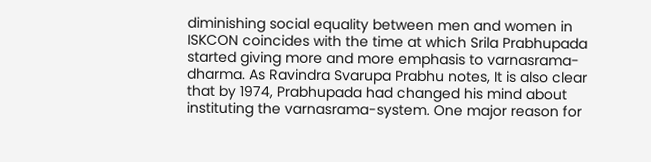diminishing social equality between men and women in ISKCON coincides with the time at which Srila Prabhupada started giving more and more emphasis to varnasrama-dharma. As Ravindra Svarupa Prabhu notes, It is also clear that by 1974, Prabhupada had changed his mind about instituting the varnasrama-system. One major reason for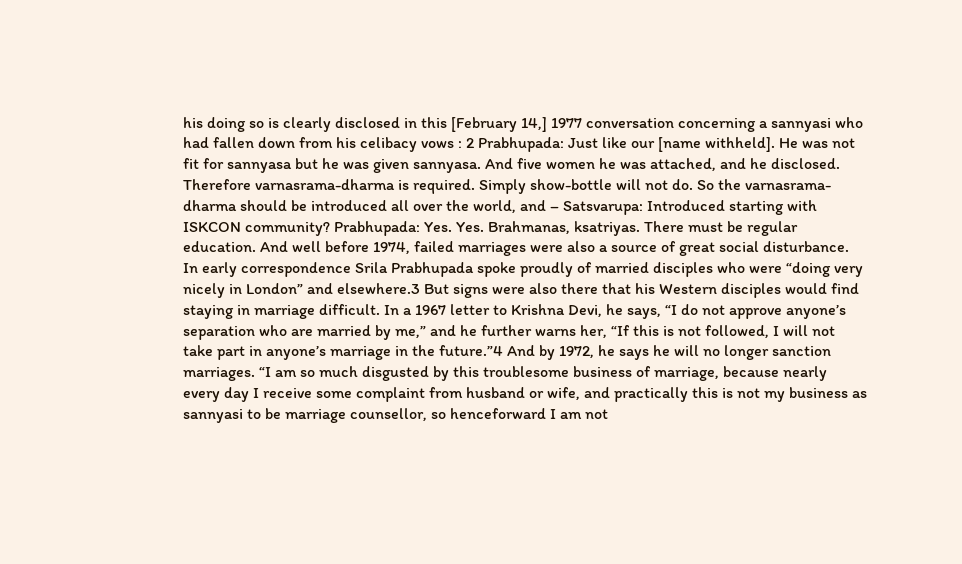his doing so is clearly disclosed in this [February 14,] 1977 conversation concerning a sannyasi who had fallen down from his celibacy vows : 2 Prabhupada: Just like our [name withheld]. He was not fit for sannyasa but he was given sannyasa. And five women he was attached, and he disclosed. Therefore varnasrama-dharma is required. Simply show-bottle will not do. So the varnasrama-dharma should be introduced all over the world, and – Satsvarupa: Introduced starting with ISKCON community? Prabhupada: Yes. Yes. Brahmanas, ksatriyas. There must be regular education. And well before 1974, failed marriages were also a source of great social disturbance. In early correspondence Srila Prabhupada spoke proudly of married disciples who were “doing very nicely in London” and elsewhere.3 But signs were also there that his Western disciples would find staying in marriage difficult. In a 1967 letter to Krishna Devi, he says, “I do not approve anyone’s separation who are married by me,” and he further warns her, “If this is not followed, I will not take part in anyone’s marriage in the future.”4 And by 1972, he says he will no longer sanction marriages. “I am so much disgusted by this troublesome business of marriage, because nearly every day I receive some complaint from husband or wife, and practically this is not my business as sannyasi to be marriage counsellor, so henceforward I am not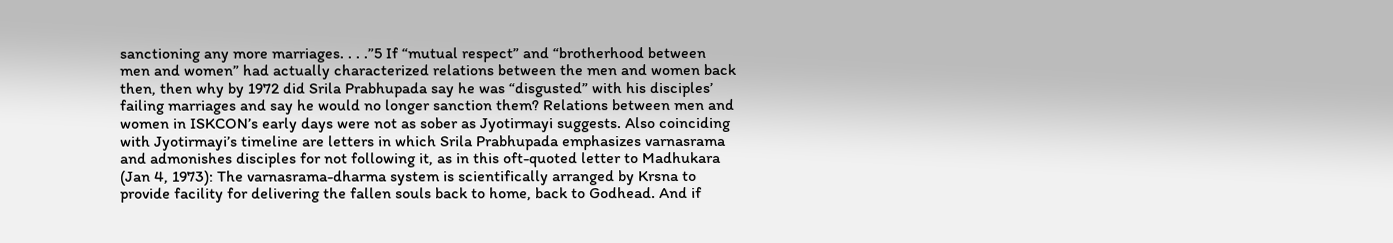sanctioning any more marriages. . . .”5 If “mutual respect” and “brotherhood between men and women” had actually characterized relations between the men and women back then, then why by 1972 did Srila Prabhupada say he was “disgusted” with his disciples’ failing marriages and say he would no longer sanction them? Relations between men and women in ISKCON’s early days were not as sober as Jyotirmayi suggests. Also coinciding with Jyotirmayi’s timeline are letters in which Srila Prabhupada emphasizes varnasrama and admonishes disciples for not following it, as in this oft-quoted letter to Madhukara (Jan 4, 1973): The varnasrama-dharma system is scientifically arranged by Krsna to provide facility for delivering the fallen souls back to home, back to Godhead. And if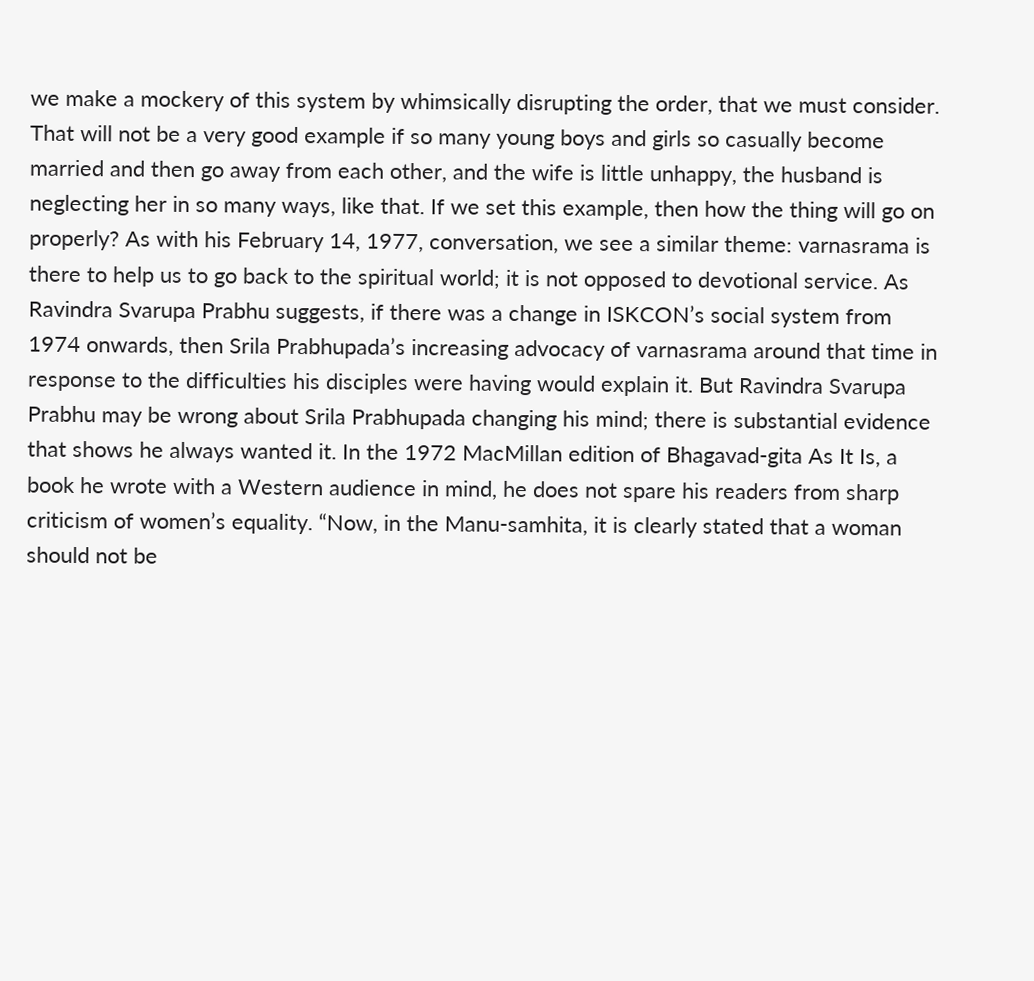we make a mockery of this system by whimsically disrupting the order, that we must consider. That will not be a very good example if so many young boys and girls so casually become married and then go away from each other, and the wife is little unhappy, the husband is neglecting her in so many ways, like that. If we set this example, then how the thing will go on properly? As with his February 14, 1977, conversation, we see a similar theme: varnasrama is there to help us to go back to the spiritual world; it is not opposed to devotional service. As Ravindra Svarupa Prabhu suggests, if there was a change in ISKCON’s social system from 1974 onwards, then Srila Prabhupada’s increasing advocacy of varnasrama around that time in response to the difficulties his disciples were having would explain it. But Ravindra Svarupa Prabhu may be wrong about Srila Prabhupada changing his mind; there is substantial evidence that shows he always wanted it. In the 1972 MacMillan edition of Bhagavad-gita As It Is, a book he wrote with a Western audience in mind, he does not spare his readers from sharp criticism of women’s equality. “Now, in the Manu-samhita, it is clearly stated that a woman should not be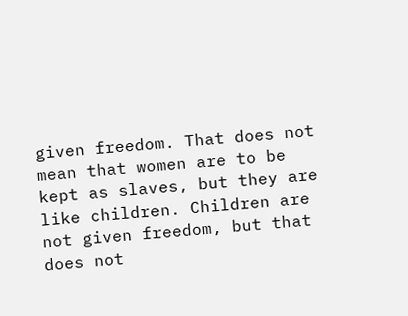given freedom. That does not mean that women are to be kept as slaves, but they are like children. Children are not given freedom, but that does not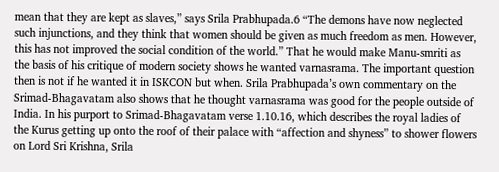mean that they are kept as slaves,” says Srila Prabhupada.6 “The demons have now neglected such injunctions, and they think that women should be given as much freedom as men. However, this has not improved the social condition of the world.” That he would make Manu-smriti as the basis of his critique of modern society shows he wanted varnasrama. The important question then is not if he wanted it in ISKCON but when. Srila Prabhupada’s own commentary on the Srimad-Bhagavatam also shows that he thought varnasrama was good for the people outside of India. In his purport to Srimad-Bhagavatam verse 1.10.16, which describes the royal ladies of the Kurus getting up onto the roof of their palace with “affection and shyness” to shower flowers on Lord Sri Krishna, Srila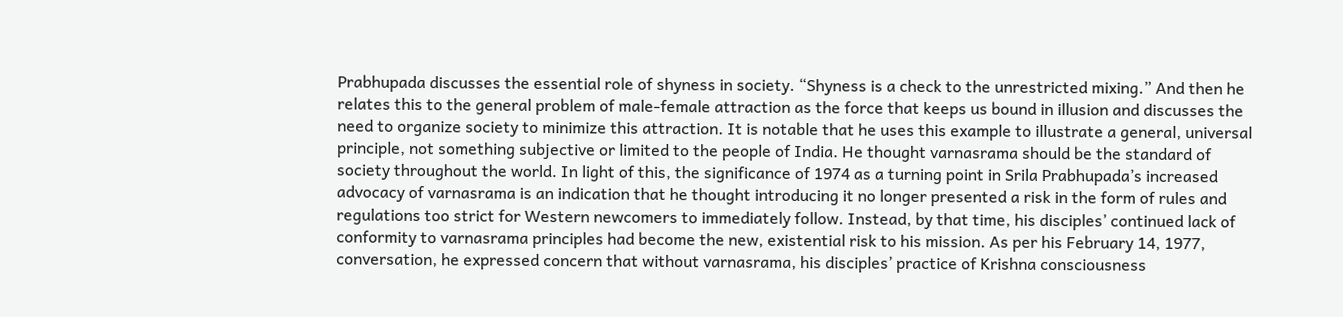Prabhupada discusses the essential role of shyness in society. “Shyness is a check to the unrestricted mixing.” And then he relates this to the general problem of male-female attraction as the force that keeps us bound in illusion and discusses the need to organize society to minimize this attraction. It is notable that he uses this example to illustrate a general, universal principle, not something subjective or limited to the people of India. He thought varnasrama should be the standard of society throughout the world. In light of this, the significance of 1974 as a turning point in Srila Prabhupada’s increased advocacy of varnasrama is an indication that he thought introducing it no longer presented a risk in the form of rules and regulations too strict for Western newcomers to immediately follow. Instead, by that time, his disciples’ continued lack of conformity to varnasrama principles had become the new, existential risk to his mission. As per his February 14, 1977, conversation, he expressed concern that without varnasrama, his disciples’ practice of Krishna consciousness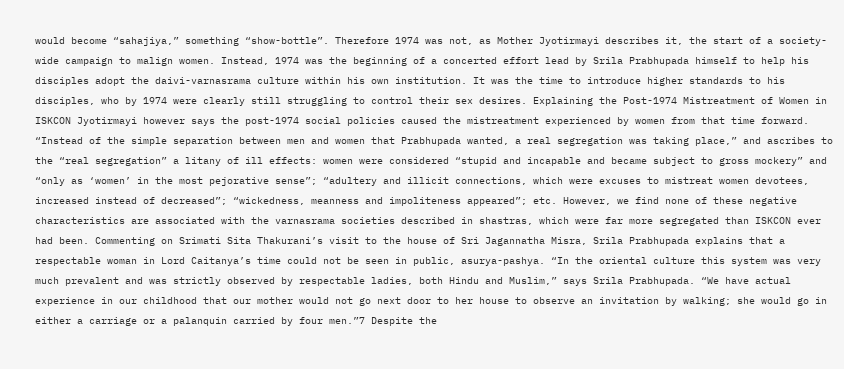would become “sahajiya,” something “show-bottle”. Therefore 1974 was not, as Mother Jyotirmayi describes it, the start of a society-wide campaign to malign women. Instead, 1974 was the beginning of a concerted effort lead by Srila Prabhupada himself to help his disciples adopt the daivi-varnasrama culture within his own institution. It was the time to introduce higher standards to his disciples, who by 1974 were clearly still struggling to control their sex desires. Explaining the Post-1974 Mistreatment of Women in ISKCON Jyotirmayi however says the post-1974 social policies caused the mistreatment experienced by women from that time forward. “Instead of the simple separation between men and women that Prabhupada wanted, a real segregation was taking place,” and ascribes to the “real segregation” a litany of ill effects: women were considered “stupid and incapable and became subject to gross mockery” and “only as ‘women’ in the most pejorative sense”; “adultery and illicit connections, which were excuses to mistreat women devotees, increased instead of decreased”; “wickedness, meanness and impoliteness appeared”; etc. However, we find none of these negative characteristics are associated with the varnasrama societies described in shastras, which were far more segregated than ISKCON ever had been. Commenting on Srimati Sita Thakurani’s visit to the house of Sri Jagannatha Misra, Srila Prabhupada explains that a respectable woman in Lord Caitanya’s time could not be seen in public, asurya-pashya. “In the oriental culture this system was very much prevalent and was strictly observed by respectable ladies, both Hindu and Muslim,” says Srila Prabhupada. “We have actual experience in our childhood that our mother would not go next door to her house to observe an invitation by walking; she would go in either a carriage or a palanquin carried by four men.”7 Despite the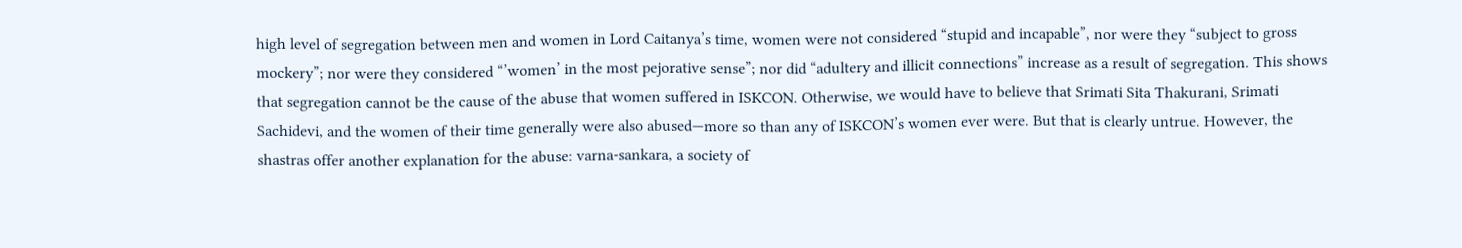high level of segregation between men and women in Lord Caitanya’s time, women were not considered “stupid and incapable”, nor were they “subject to gross mockery”; nor were they considered “’women’ in the most pejorative sense”; nor did “adultery and illicit connections” increase as a result of segregation. This shows that segregation cannot be the cause of the abuse that women suffered in ISKCON. Otherwise, we would have to believe that Srimati Sita Thakurani, Srimati Sachidevi, and the women of their time generally were also abused—more so than any of ISKCON’s women ever were. But that is clearly untrue. However, the shastras offer another explanation for the abuse: varna-sankara, a society of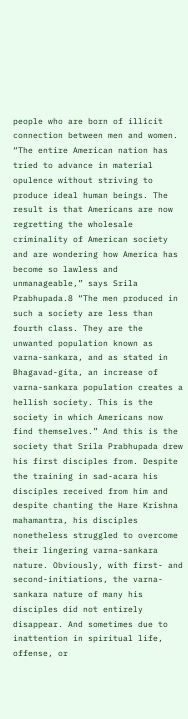people who are born of illicit connection between men and women. “The entire American nation has tried to advance in material opulence without striving to produce ideal human beings. The result is that Americans are now regretting the wholesale criminality of American society and are wondering how America has become so lawless and unmanageable,” says Srila Prabhupada.8 “The men produced in such a society are less than fourth class. They are the unwanted population known as varna-sankara, and as stated in Bhagavad-gita, an increase of varna-sankara population creates a hellish society. This is the society in which Americans now find themselves.” And this is the society that Srila Prabhupada drew his first disciples from. Despite the training in sad-acara his disciples received from him and despite chanting the Hare Krishna mahamantra, his disciples nonetheless struggled to overcome their lingering varna-sankara nature. Obviously, with first- and second-initiations, the varna-sankara nature of many his disciples did not entirely disappear. And sometimes due to inattention in spiritual life, offense, or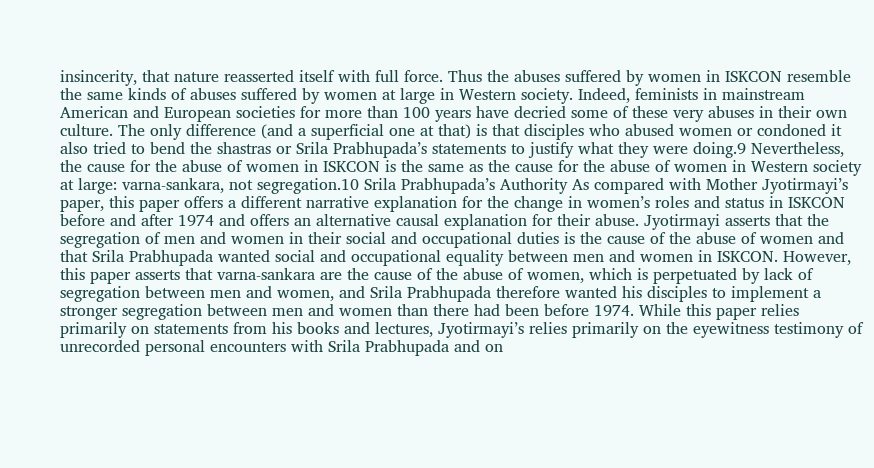insincerity, that nature reasserted itself with full force. Thus the abuses suffered by women in ISKCON resemble the same kinds of abuses suffered by women at large in Western society. Indeed, feminists in mainstream American and European societies for more than 100 years have decried some of these very abuses in their own culture. The only difference (and a superficial one at that) is that disciples who abused women or condoned it also tried to bend the shastras or Srila Prabhupada’s statements to justify what they were doing.9 Nevertheless, the cause for the abuse of women in ISKCON is the same as the cause for the abuse of women in Western society at large: varna-sankara, not segregation.10 Srila Prabhupada’s Authority As compared with Mother Jyotirmayi’s paper, this paper offers a different narrative explanation for the change in women’s roles and status in ISKCON before and after 1974 and offers an alternative causal explanation for their abuse. Jyotirmayi asserts that the segregation of men and women in their social and occupational duties is the cause of the abuse of women and that Srila Prabhupada wanted social and occupational equality between men and women in ISKCON. However, this paper asserts that varna-sankara are the cause of the abuse of women, which is perpetuated by lack of segregation between men and women, and Srila Prabhupada therefore wanted his disciples to implement a stronger segregation between men and women than there had been before 1974. While this paper relies primarily on statements from his books and lectures, Jyotirmayi’s relies primarily on the eyewitness testimony of unrecorded personal encounters with Srila Prabhupada and on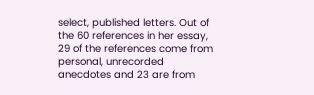select, published letters. Out of the 60 references in her essay, 29 of the references come from personal, unrecorded anecdotes and 23 are from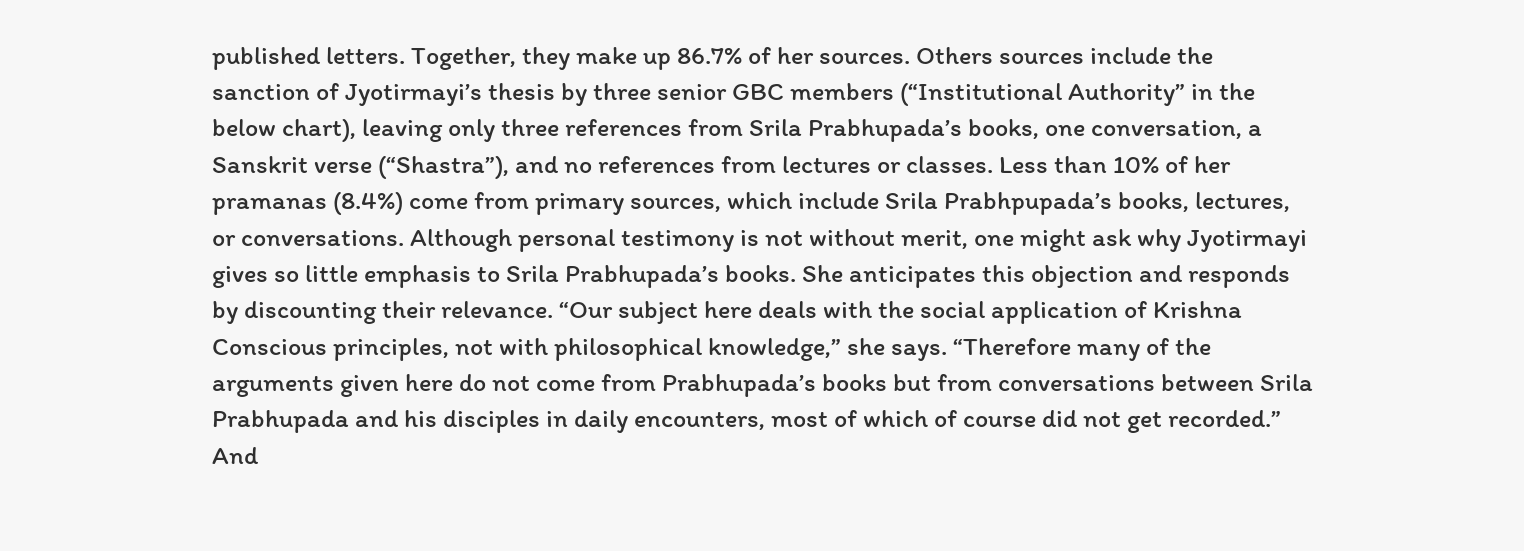published letters. Together, they make up 86.7% of her sources. Others sources include the sanction of Jyotirmayi’s thesis by three senior GBC members (“Institutional Authority” in the below chart), leaving only three references from Srila Prabhupada’s books, one conversation, a Sanskrit verse (“Shastra”), and no references from lectures or classes. Less than 10% of her pramanas (8.4%) come from primary sources, which include Srila Prabhpupada’s books, lectures, or conversations. Although personal testimony is not without merit, one might ask why Jyotirmayi gives so little emphasis to Srila Prabhupada’s books. She anticipates this objection and responds by discounting their relevance. “Our subject here deals with the social application of Krishna Conscious principles, not with philosophical knowledge,” she says. “Therefore many of the arguments given here do not come from Prabhupada’s books but from conversations between Srila Prabhupada and his disciples in daily encounters, most of which of course did not get recorded.” And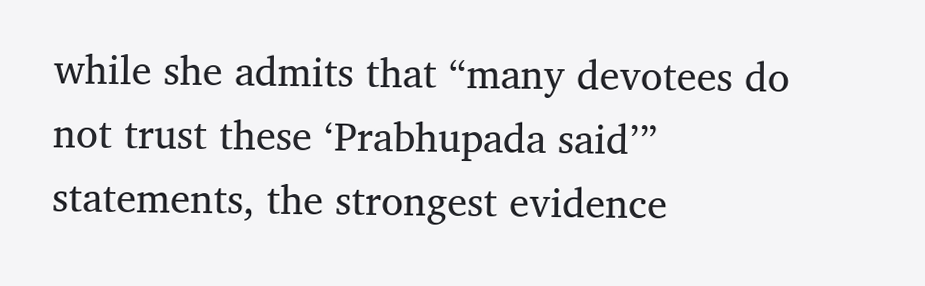while she admits that “many devotees do not trust these ‘Prabhupada said’” statements, the strongest evidence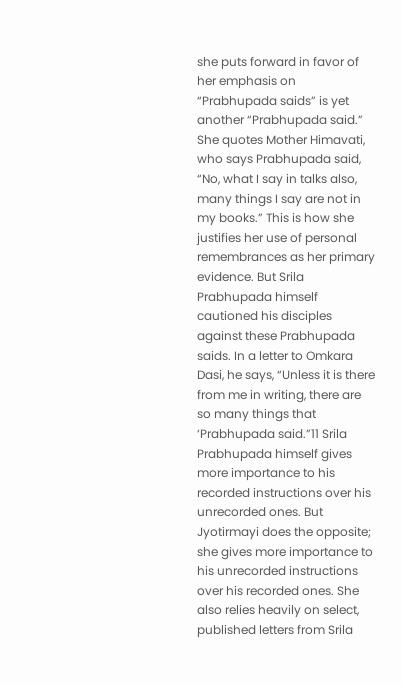she puts forward in favor of her emphasis on “Prabhupada saids” is yet another “Prabhupada said.” She quotes Mother Himavati, who says Prabhupada said, “No, what I say in talks also, many things I say are not in my books.” This is how she justifies her use of personal remembrances as her primary evidence. But Srila Prabhupada himself cautioned his disciples against these Prabhupada saids. In a letter to Omkara Dasi, he says, “Unless it is there from me in writing, there are so many things that ‘Prabhupada said.”11 Srila Prabhupada himself gives more importance to his recorded instructions over his unrecorded ones. But Jyotirmayi does the opposite; she gives more importance to his unrecorded instructions over his recorded ones. She also relies heavily on select, published letters from Srila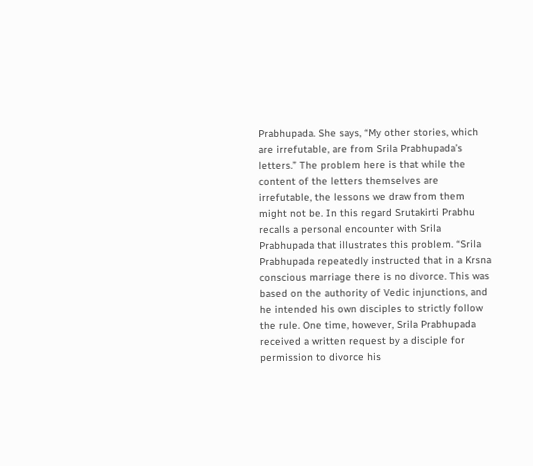Prabhupada. She says, “My other stories, which are irrefutable, are from Srila Prabhupada’s letters.” The problem here is that while the content of the letters themselves are irrefutable, the lessons we draw from them might not be. In this regard Srutakirti Prabhu recalls a personal encounter with Srila Prabhupada that illustrates this problem. “Srila Prabhupada repeatedly instructed that in a Krsna conscious marriage there is no divorce. This was based on the authority of Vedic injunctions, and he intended his own disciples to strictly follow the rule. One time, however, Srila Prabhupada received a written request by a disciple for permission to divorce his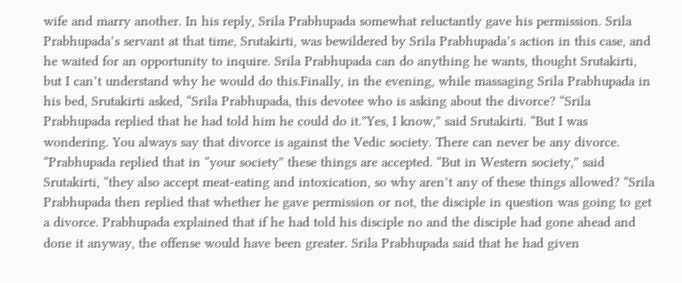wife and marry another. In his reply, Srila Prabhupada somewhat reluctantly gave his permission. Srila Prabhupada’s servant at that time, Srutakirti, was bewildered by Srila Prabhupada’s action in this case, and he waited for an opportunity to inquire. Srila Prabhupada can do anything he wants, thought Srutakirti, but I can’t understand why he would do this.Finally, in the evening, while massaging Srila Prabhupada in his bed, Srutakirti asked, “Srila Prabhupada, this devotee who is asking about the divorce? “Srila Prabhupada replied that he had told him he could do it.”Yes, I know,” said Srutakirti. “But I was wondering. You always say that divorce is against the Vedic society. There can never be any divorce. “Prabhupada replied that in “your society” these things are accepted. “But in Western society,” said Srutakirti, “they also accept meat-eating and intoxication, so why aren’t any of these things allowed? “Srila Prabhupada then replied that whether he gave permission or not, the disciple in question was going to get a divorce. Prabhupada explained that if he had told his disciple no and the disciple had gone ahead and done it anyway, the offense would have been greater. Srila Prabhupada said that he had given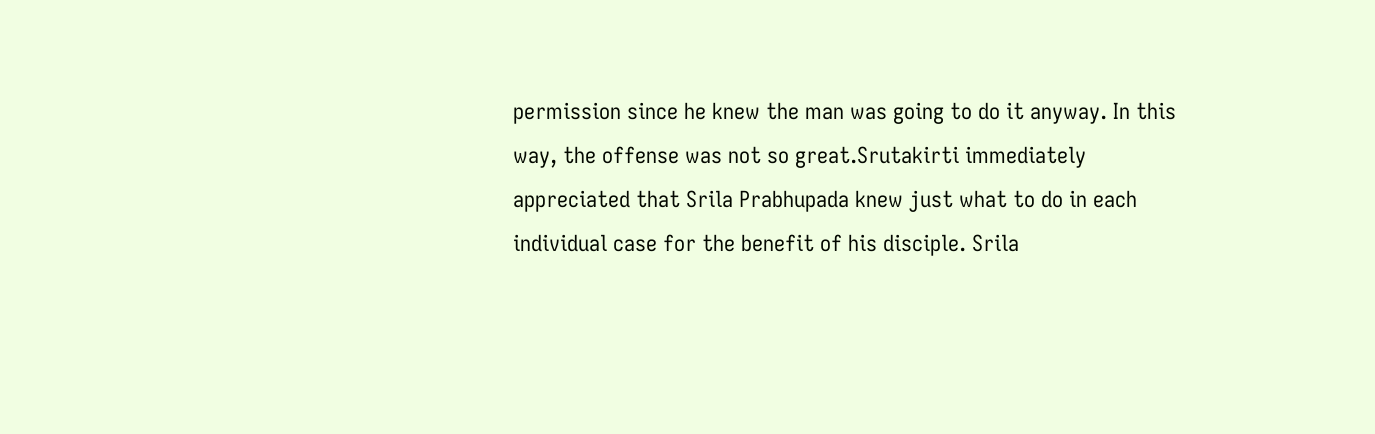permission since he knew the man was going to do it anyway. In this way, the offense was not so great.Srutakirti immediately appreciated that Srila Prabhupada knew just what to do in each individual case for the benefit of his disciple. Srila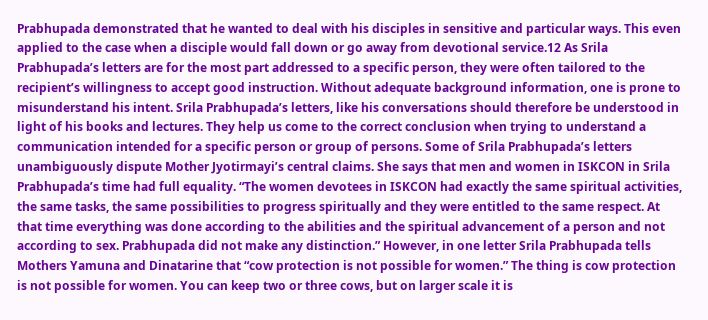Prabhupada demonstrated that he wanted to deal with his disciples in sensitive and particular ways. This even applied to the case when a disciple would fall down or go away from devotional service.12 As Srila Prabhupada’s letters are for the most part addressed to a specific person, they were often tailored to the recipient’s willingness to accept good instruction. Without adequate background information, one is prone to misunderstand his intent. Srila Prabhupada’s letters, like his conversations should therefore be understood in light of his books and lectures. They help us come to the correct conclusion when trying to understand a communication intended for a specific person or group of persons. Some of Srila Prabhupada’s letters unambiguously dispute Mother Jyotirmayi’s central claims. She says that men and women in ISKCON in Srila Prabhupada’s time had full equality. “The women devotees in ISKCON had exactly the same spiritual activities, the same tasks, the same possibilities to progress spiritually and they were entitled to the same respect. At that time everything was done according to the abilities and the spiritual advancement of a person and not according to sex. Prabhupada did not make any distinction.” However, in one letter Srila Prabhupada tells Mothers Yamuna and Dinatarine that “cow protection is not possible for women.” The thing is cow protection is not possible for women. You can keep two or three cows, but on larger scale it is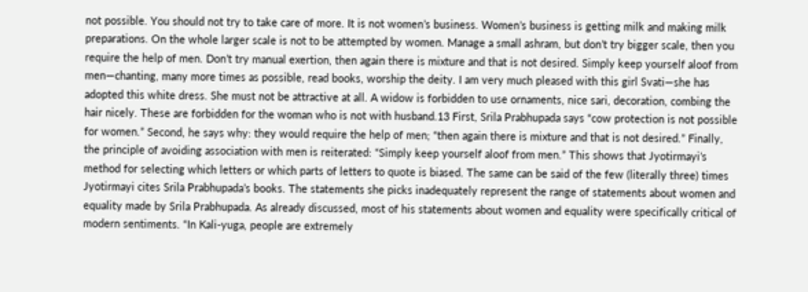not possible. You should not try to take care of more. It is not women’s business. Women’s business is getting milk and making milk preparations. On the whole larger scale is not to be attempted by women. Manage a small ashram, but don’t try bigger scale, then you require the help of men. Don’t try manual exertion, then again there is mixture and that is not desired. Simply keep yourself aloof from men—chanting, many more times as possible, read books, worship the deity. I am very much pleased with this girl Svati—she has adopted this white dress. She must not be attractive at all. A widow is forbidden to use ornaments, nice sari, decoration, combing the hair nicely. These are forbidden for the woman who is not with husband.13 First, Srila Prabhupada says “cow protection is not possible for women.” Second, he says why: they would require the help of men; “then again there is mixture and that is not desired.” Finally, the principle of avoiding association with men is reiterated: “Simply keep yourself aloof from men.” This shows that Jyotirmayi’s method for selecting which letters or which parts of letters to quote is biased. The same can be said of the few (literally three) times Jyotirmayi cites Srila Prabhupada’s books. The statements she picks inadequately represent the range of statements about women and equality made by Srila Prabhupada. As already discussed, most of his statements about women and equality were specifically critical of modern sentiments. “In Kali-yuga, people are extremely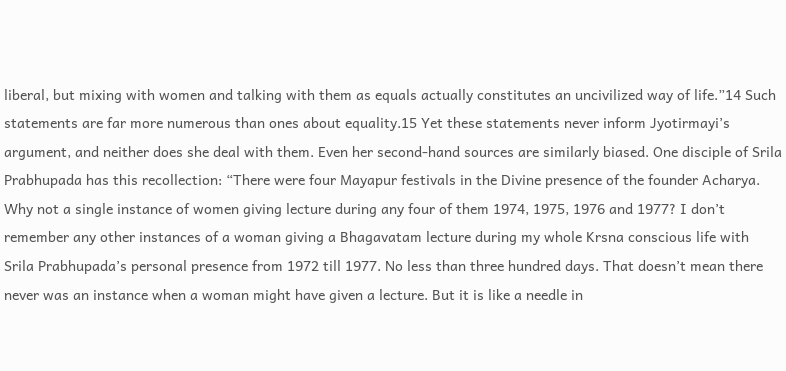liberal, but mixing with women and talking with them as equals actually constitutes an uncivilized way of life.”14 Such statements are far more numerous than ones about equality.15 Yet these statements never inform Jyotirmayi’s argument, and neither does she deal with them. Even her second-hand sources are similarly biased. One disciple of Srila Prabhupada has this recollection: “There were four Mayapur festivals in the Divine presence of the founder Acharya. Why not a single instance of women giving lecture during any four of them 1974, 1975, 1976 and 1977? I don’t remember any other instances of a woman giving a Bhagavatam lecture during my whole Krsna conscious life with Srila Prabhupada’s personal presence from 1972 till 1977. No less than three hundred days. That doesn’t mean there never was an instance when a woman might have given a lecture. But it is like a needle in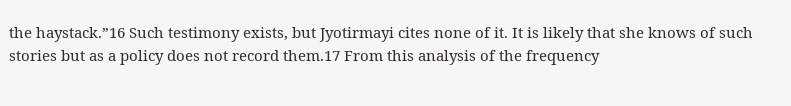the haystack.”16 Such testimony exists, but Jyotirmayi cites none of it. It is likely that she knows of such stories but as a policy does not record them.17 From this analysis of the frequency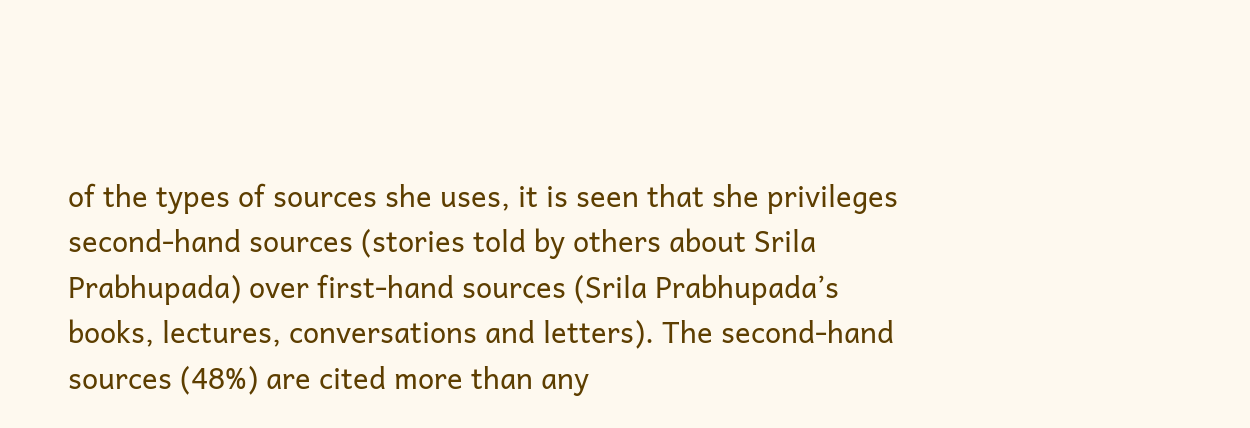of the types of sources she uses, it is seen that she privileges second-hand sources (stories told by others about Srila Prabhupada) over first-hand sources (Srila Prabhupada’s books, lectures, conversations and letters). The second-hand sources (48%) are cited more than any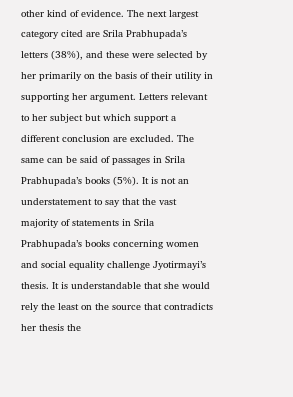other kind of evidence. The next largest category cited are Srila Prabhupada’s letters (38%), and these were selected by her primarily on the basis of their utility in supporting her argument. Letters relevant to her subject but which support a different conclusion are excluded. The same can be said of passages in Srila Prabhupada’s books (5%). It is not an understatement to say that the vast majority of statements in Srila Prabhupada’s books concerning women and social equality challenge Jyotirmayi’s thesis. It is understandable that she would rely the least on the source that contradicts her thesis the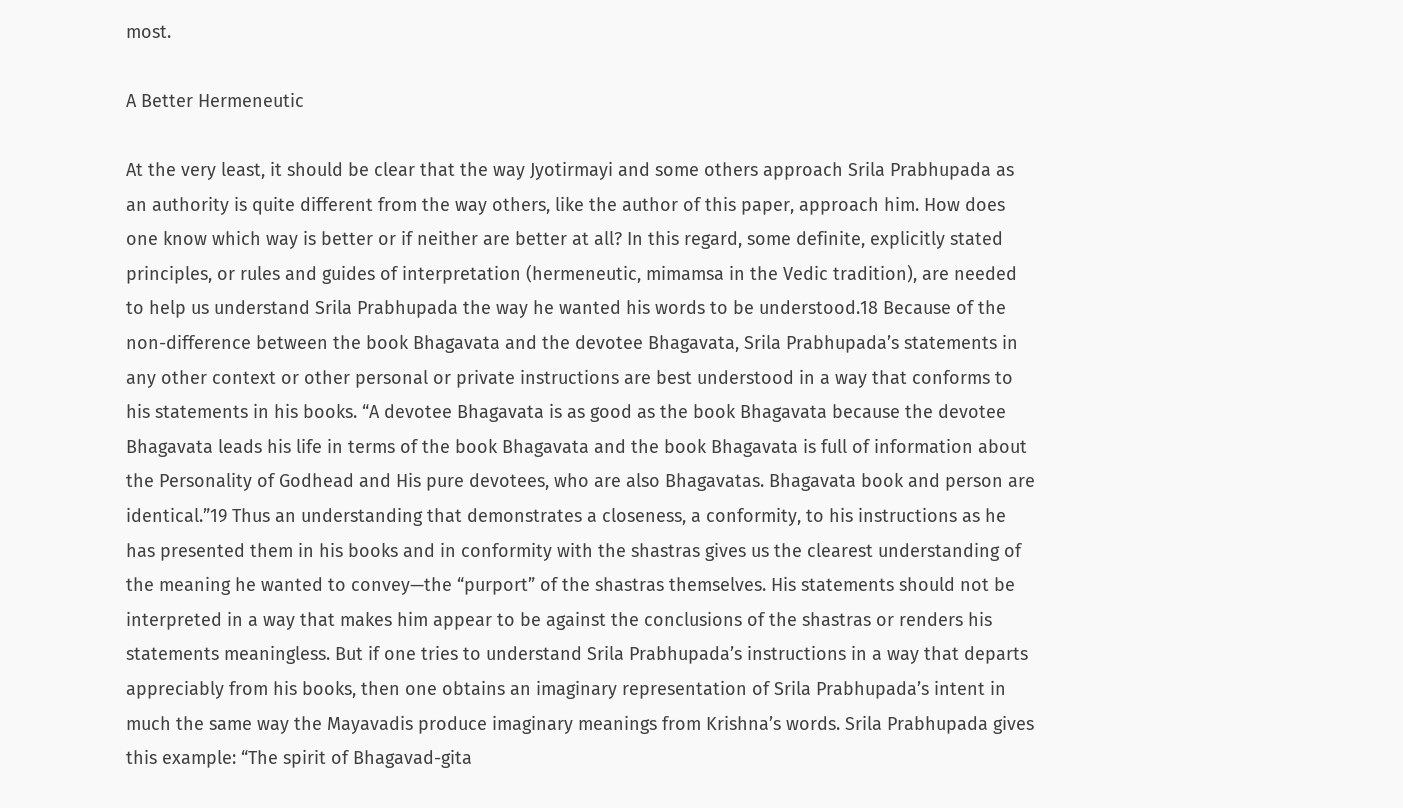most.

A Better Hermeneutic

At the very least, it should be clear that the way Jyotirmayi and some others approach Srila Prabhupada as an authority is quite different from the way others, like the author of this paper, approach him. How does one know which way is better or if neither are better at all? In this regard, some definite, explicitly stated principles, or rules and guides of interpretation (hermeneutic, mimamsa in the Vedic tradition), are needed to help us understand Srila Prabhupada the way he wanted his words to be understood.18 Because of the non-difference between the book Bhagavata and the devotee Bhagavata, Srila Prabhupada’s statements in any other context or other personal or private instructions are best understood in a way that conforms to his statements in his books. “A devotee Bhagavata is as good as the book Bhagavata because the devotee Bhagavata leads his life in terms of the book Bhagavata and the book Bhagavata is full of information about the Personality of Godhead and His pure devotees, who are also Bhagavatas. Bhagavata book and person are identical.”19 Thus an understanding that demonstrates a closeness, a conformity, to his instructions as he has presented them in his books and in conformity with the shastras gives us the clearest understanding of the meaning he wanted to convey—the “purport” of the shastras themselves. His statements should not be interpreted in a way that makes him appear to be against the conclusions of the shastras or renders his statements meaningless. But if one tries to understand Srila Prabhupada’s instructions in a way that departs appreciably from his books, then one obtains an imaginary representation of Srila Prabhupada’s intent in much the same way the Mayavadis produce imaginary meanings from Krishna’s words. Srila Prabhupada gives this example: “The spirit of Bhagavad-gita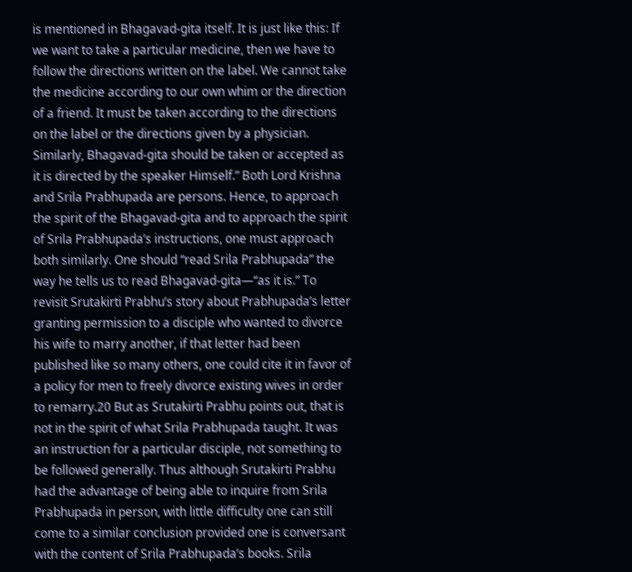is mentioned in Bhagavad-gita itself. It is just like this: If we want to take a particular medicine, then we have to follow the directions written on the label. We cannot take the medicine according to our own whim or the direction of a friend. It must be taken according to the directions on the label or the directions given by a physician. Similarly, Bhagavad-gita should be taken or accepted as it is directed by the speaker Himself.” Both Lord Krishna and Srila Prabhupada are persons. Hence, to approach the spirit of the Bhagavad-gita and to approach the spirit of Srila Prabhupada’s instructions, one must approach both similarly. One should “read Srila Prabhupada” the way he tells us to read Bhagavad-gita—“as it is.” To revisit Srutakirti Prabhu’s story about Prabhupada’s letter granting permission to a disciple who wanted to divorce his wife to marry another, if that letter had been published like so many others, one could cite it in favor of a policy for men to freely divorce existing wives in order to remarry.20 But as Srutakirti Prabhu points out, that is not in the spirit of what Srila Prabhupada taught. It was an instruction for a particular disciple, not something to be followed generally. Thus although Srutakirti Prabhu had the advantage of being able to inquire from Srila Prabhupada in person, with little difficulty one can still come to a similar conclusion provided one is conversant with the content of Srila Prabhupada’s books. Srila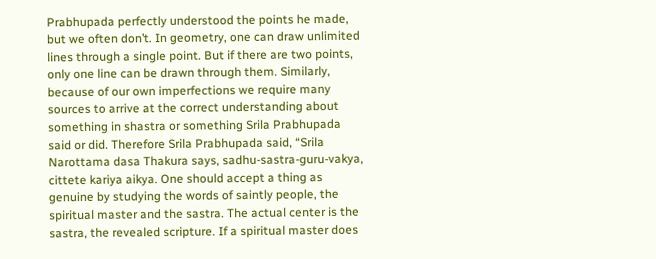Prabhupada perfectly understood the points he made, but we often don’t. In geometry, one can draw unlimited lines through a single point. But if there are two points, only one line can be drawn through them. Similarly, because of our own imperfections we require many sources to arrive at the correct understanding about something in shastra or something Srila Prabhupada said or did. Therefore Srila Prabhupada said, “Srila Narottama dasa Thakura says, sadhu-sastra-guru-vakya, cittete kariya aikya. One should accept a thing as genuine by studying the words of saintly people, the spiritual master and the sastra. The actual center is the sastra, the revealed scripture. If a spiritual master does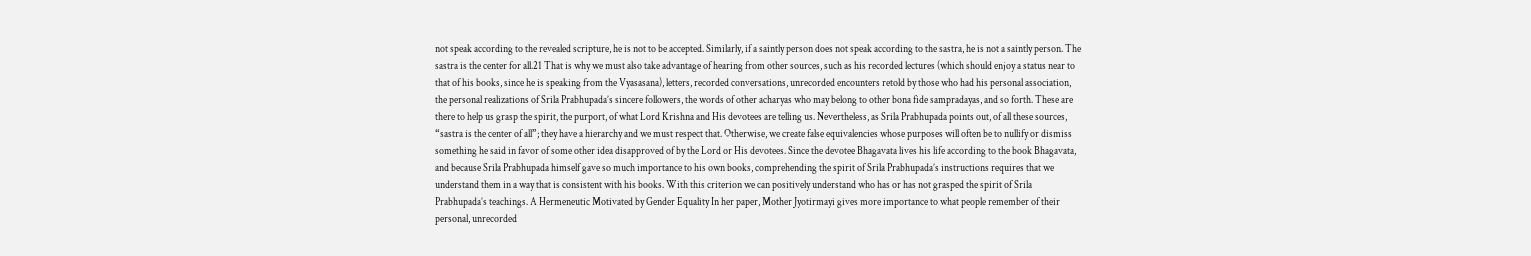not speak according to the revealed scripture, he is not to be accepted. Similarly, if a saintly person does not speak according to the sastra, he is not a saintly person. The sastra is the center for all.21 That is why we must also take advantage of hearing from other sources, such as his recorded lectures (which should enjoy a status near to that of his books, since he is speaking from the Vyasasana), letters, recorded conversations, unrecorded encounters retold by those who had his personal association, the personal realizations of Srila Prabhupada’s sincere followers, the words of other acharyas who may belong to other bona fide sampradayas, and so forth. These are there to help us grasp the spirit, the purport, of what Lord Krishna and His devotees are telling us. Nevertheless, as Srila Prabhupada points out, of all these sources, “sastra is the center of all”; they have a hierarchy and we must respect that. Otherwise, we create false equivalencies whose purposes will often be to nullify or dismiss something he said in favor of some other idea disapproved of by the Lord or His devotees. Since the devotee Bhagavata lives his life according to the book Bhagavata, and because Srila Prabhupada himself gave so much importance to his own books, comprehending the spirit of Srila Prabhupada’s instructions requires that we understand them in a way that is consistent with his books. With this criterion we can positively understand who has or has not grasped the spirit of Srila Prabhupada’s teachings. A Hermeneutic Motivated by Gender Equality In her paper, Mother Jyotirmayi gives more importance to what people remember of their personal, unrecorded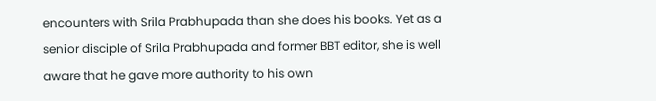encounters with Srila Prabhupada than she does his books. Yet as a senior disciple of Srila Prabhupada and former BBT editor, she is well aware that he gave more authority to his own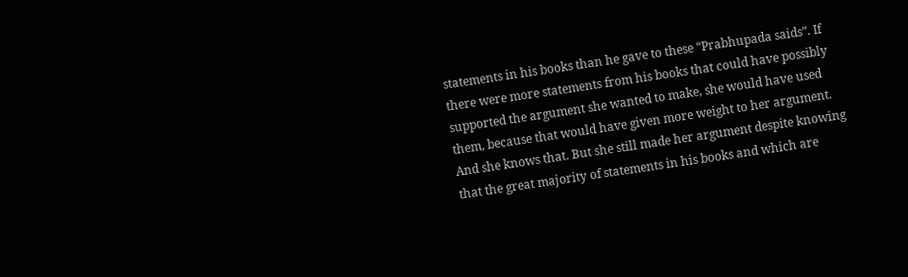statements in his books than he gave to these “Prabhupada saids”. If there were more statements from his books that could have possibly supported the argument she wanted to make, she would have used them, because that would have given more weight to her argument. And she knows that. But she still made her argument despite knowing that the great majority of statements in his books and which are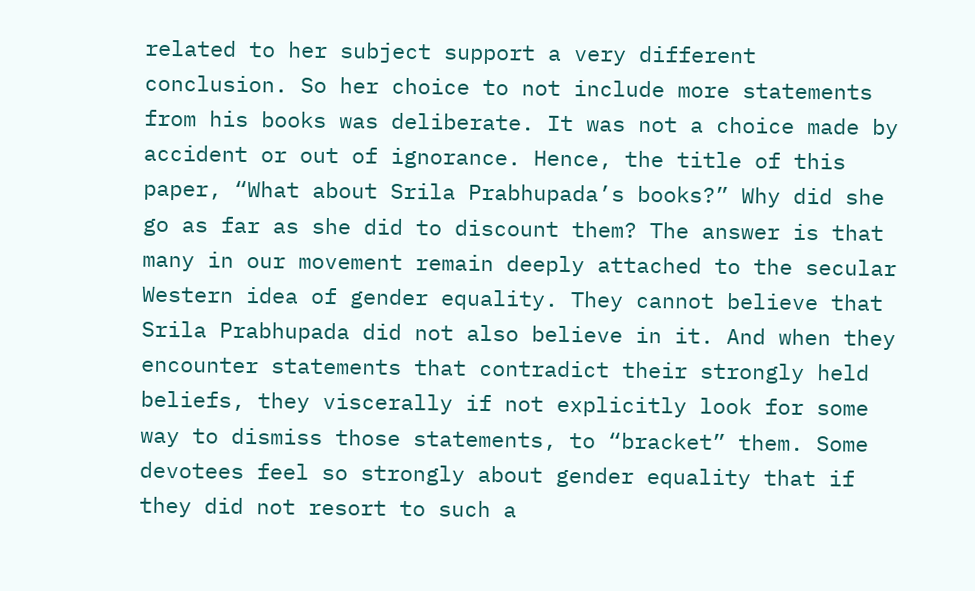related to her subject support a very different conclusion. So her choice to not include more statements from his books was deliberate. It was not a choice made by accident or out of ignorance. Hence, the title of this paper, “What about Srila Prabhupada’s books?” Why did she go as far as she did to discount them? The answer is that many in our movement remain deeply attached to the secular Western idea of gender equality. They cannot believe that Srila Prabhupada did not also believe in it. And when they encounter statements that contradict their strongly held beliefs, they viscerally if not explicitly look for some way to dismiss those statements, to “bracket” them. Some devotees feel so strongly about gender equality that if they did not resort to such a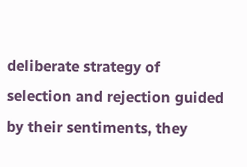deliberate strategy of selection and rejection guided by their sentiments, they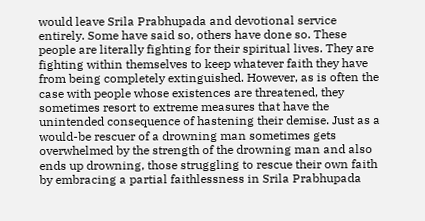would leave Srila Prabhupada and devotional service entirely. Some have said so, others have done so. These people are literally fighting for their spiritual lives. They are fighting within themselves to keep whatever faith they have from being completely extinguished. However, as is often the case with people whose existences are threatened, they sometimes resort to extreme measures that have the unintended consequence of hastening their demise. Just as a would-be rescuer of a drowning man sometimes gets overwhelmed by the strength of the drowning man and also ends up drowning, those struggling to rescue their own faith by embracing a partial faithlessness in Srila Prabhupada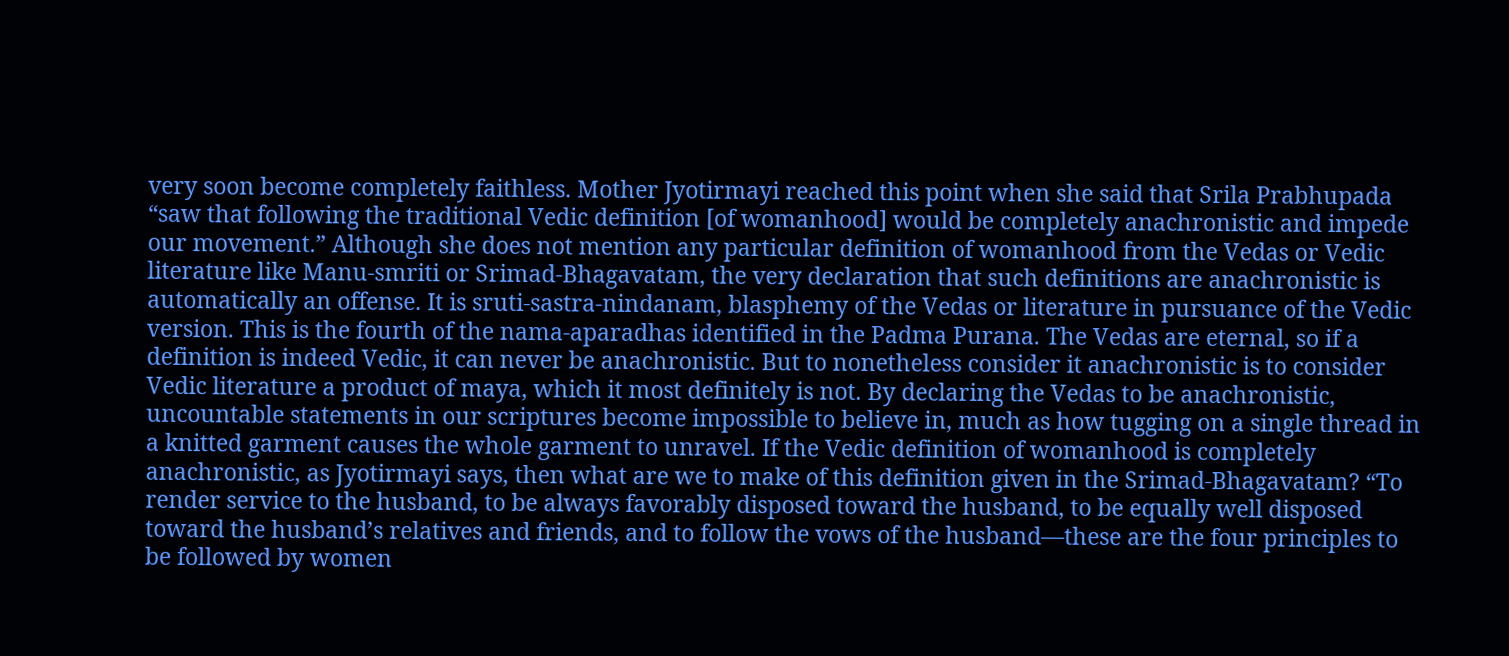very soon become completely faithless. Mother Jyotirmayi reached this point when she said that Srila Prabhupada “saw that following the traditional Vedic definition [of womanhood] would be completely anachronistic and impede our movement.” Although she does not mention any particular definition of womanhood from the Vedas or Vedic literature like Manu-smriti or Srimad-Bhagavatam, the very declaration that such definitions are anachronistic is automatically an offense. It is sruti-sastra-nindanam, blasphemy of the Vedas or literature in pursuance of the Vedic version. This is the fourth of the nama-aparadhas identified in the Padma Purana. The Vedas are eternal, so if a definition is indeed Vedic, it can never be anachronistic. But to nonetheless consider it anachronistic is to consider Vedic literature a product of maya, which it most definitely is not. By declaring the Vedas to be anachronistic, uncountable statements in our scriptures become impossible to believe in, much as how tugging on a single thread in a knitted garment causes the whole garment to unravel. If the Vedic definition of womanhood is completely anachronistic, as Jyotirmayi says, then what are we to make of this definition given in the Srimad-Bhagavatam? “To render service to the husband, to be always favorably disposed toward the husband, to be equally well disposed toward the husband’s relatives and friends, and to follow the vows of the husband—these are the four principles to be followed by women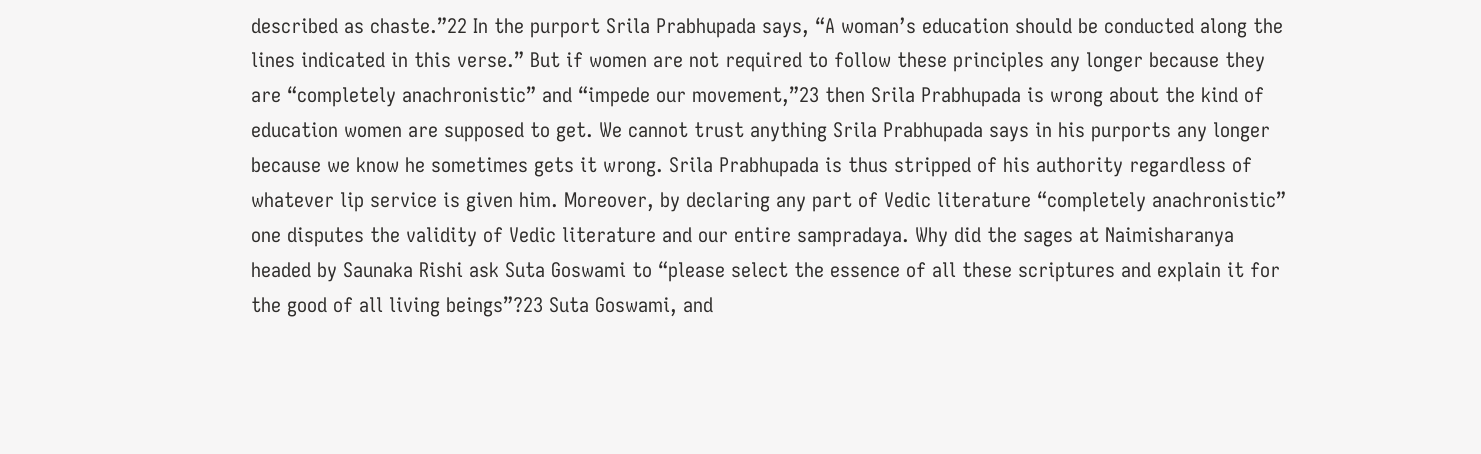described as chaste.”22 In the purport Srila Prabhupada says, “A woman’s education should be conducted along the lines indicated in this verse.” But if women are not required to follow these principles any longer because they are “completely anachronistic” and “impede our movement,”23 then Srila Prabhupada is wrong about the kind of education women are supposed to get. We cannot trust anything Srila Prabhupada says in his purports any longer because we know he sometimes gets it wrong. Srila Prabhupada is thus stripped of his authority regardless of whatever lip service is given him. Moreover, by declaring any part of Vedic literature “completely anachronistic” one disputes the validity of Vedic literature and our entire sampradaya. Why did the sages at Naimisharanya headed by Saunaka Rishi ask Suta Goswami to “please select the essence of all these scriptures and explain it for the good of all living beings”?23 Suta Goswami, and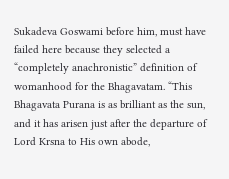Sukadeva Goswami before him, must have failed here because they selected a “completely anachronistic” definition of womanhood for the Bhagavatam. “This Bhagavata Purana is as brilliant as the sun, and it has arisen just after the departure of Lord Krsna to His own abode,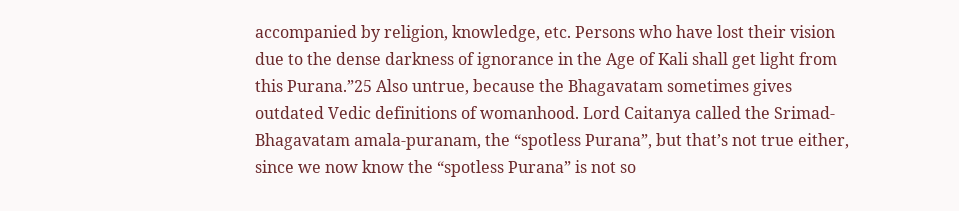accompanied by religion, knowledge, etc. Persons who have lost their vision due to the dense darkness of ignorance in the Age of Kali shall get light from this Purana.”25 Also untrue, because the Bhagavatam sometimes gives outdated Vedic definitions of womanhood. Lord Caitanya called the Srimad-Bhagavatam amala-puranam, the “spotless Purana”, but that’s not true either, since we now know the “spotless Purana” is not so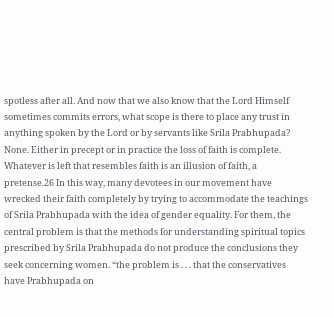spotless after all. And now that we also know that the Lord Himself sometimes commits errors, what scope is there to place any trust in anything spoken by the Lord or by servants like Srila Prabhupada? None. Either in precept or in practice the loss of faith is complete. Whatever is left that resembles faith is an illusion of faith, a pretense.26 In this way, many devotees in our movement have wrecked their faith completely by trying to accommodate the teachings of Srila Prabhupada with the idea of gender equality. For them, the central problem is that the methods for understanding spiritual topics prescribed by Srila Prabhupada do not produce the conclusions they seek concerning women. “the problem is . . . that the conservatives have Prabhupada on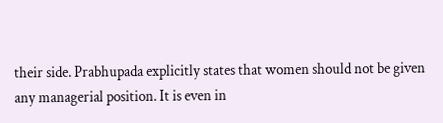their side. Prabhupada explicitly states that women should not be given any managerial position. It is even in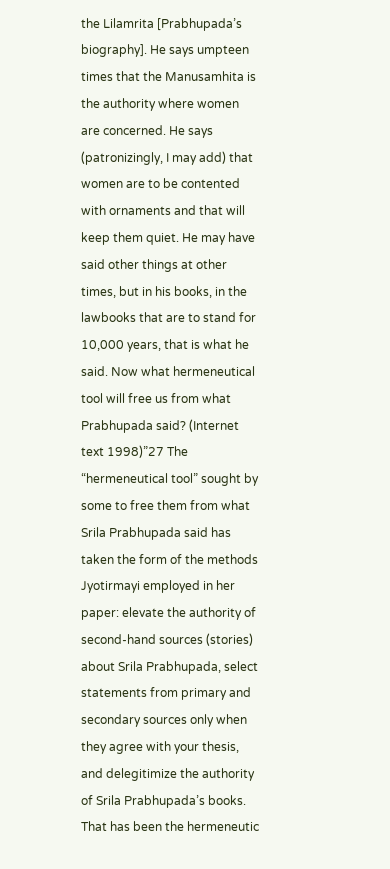the Lilamrita [Prabhupada’s biography]. He says umpteen times that the Manusamhita is the authority where women are concerned. He says (patronizingly, I may add) that women are to be contented with ornaments and that will keep them quiet. He may have said other things at other times, but in his books, in the lawbooks that are to stand for 10,000 years, that is what he said. Now what hermeneutical tool will free us from what Prabhupada said? (Internet text 1998)”27 The “hermeneutical tool” sought by some to free them from what Srila Prabhupada said has taken the form of the methods Jyotirmayi employed in her paper: elevate the authority of second-hand sources (stories) about Srila Prabhupada, select statements from primary and secondary sources only when they agree with your thesis, and delegitimize the authority of Srila Prabhupada’s books. That has been the hermeneutic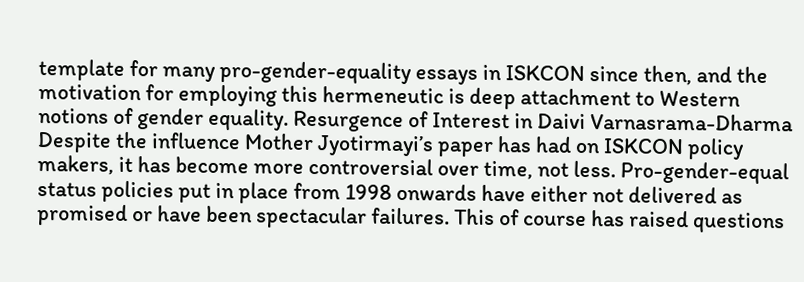template for many pro-gender-equality essays in ISKCON since then, and the motivation for employing this hermeneutic is deep attachment to Western notions of gender equality. Resurgence of Interest in Daivi Varnasrama-Dharma Despite the influence Mother Jyotirmayi’s paper has had on ISKCON policy makers, it has become more controversial over time, not less. Pro-gender-equal status policies put in place from 1998 onwards have either not delivered as promised or have been spectacular failures. This of course has raised questions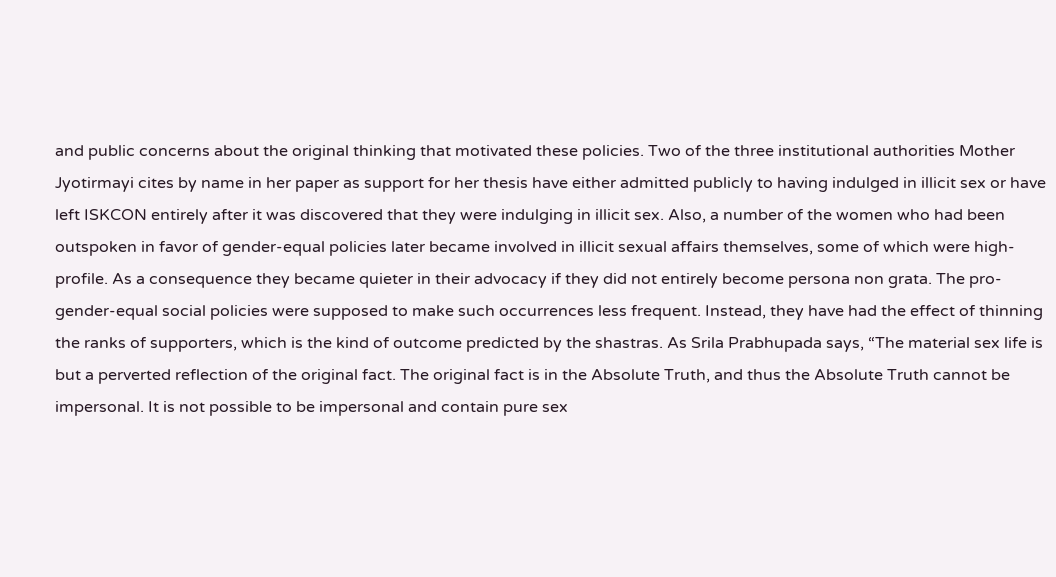and public concerns about the original thinking that motivated these policies. Two of the three institutional authorities Mother Jyotirmayi cites by name in her paper as support for her thesis have either admitted publicly to having indulged in illicit sex or have left ISKCON entirely after it was discovered that they were indulging in illicit sex. Also, a number of the women who had been outspoken in favor of gender-equal policies later became involved in illicit sexual affairs themselves, some of which were high-profile. As a consequence they became quieter in their advocacy if they did not entirely become persona non grata. The pro-gender-equal social policies were supposed to make such occurrences less frequent. Instead, they have had the effect of thinning the ranks of supporters, which is the kind of outcome predicted by the shastras. As Srila Prabhupada says, “The material sex life is but a perverted reflection of the original fact. The original fact is in the Absolute Truth, and thus the Absolute Truth cannot be impersonal. It is not possible to be impersonal and contain pure sex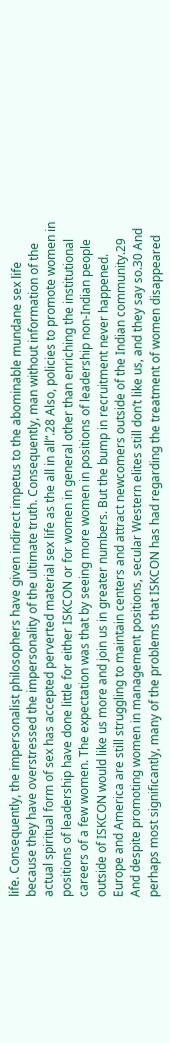life. Consequently, the impersonalist philosophers have given indirect impetus to the abominable mundane sex life because they have overstressed the impersonality of the ultimate truth. Consequently, man without information of the actual spiritual form of sex has accepted perverted material sex life as the all in all”.28 Also, policies to promote women in positions of leadership have done little for either ISKCON or for women in general other than enriching the institutional careers of a few women. The expectation was that by seeing more women in positions of leadership non-Indian people outside of ISKCON would like us more and join us in greater numbers. But the bump in recruitment never happened. Europe and America are still struggling to maintain centers and attract newcomers outside of the Indian community.29 And despite promoting women in management positions, secular Western elites still don’t like us, and they say so.30 And perhaps most significantly, many of the problems that ISKCON has had regarding the treatment of women disappeared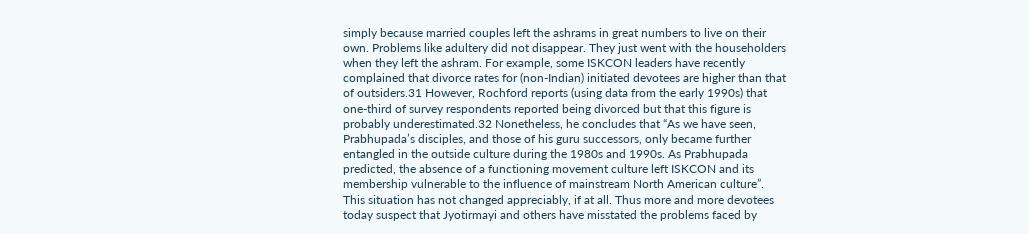simply because married couples left the ashrams in great numbers to live on their own. Problems like adultery did not disappear. They just went with the householders when they left the ashram. For example, some ISKCON leaders have recently complained that divorce rates for (non-Indian) initiated devotees are higher than that of outsiders.31 However, Rochford reports (using data from the early 1990s) that one-third of survey respondents reported being divorced but that this figure is probably underestimated.32 Nonetheless, he concludes that “As we have seen, Prabhupada’s disciples, and those of his guru successors, only became further entangled in the outside culture during the 1980s and 1990s. As Prabhupada predicted, the absence of a functioning movement culture left ISKCON and its membership vulnerable to the influence of mainstream North American culture”. This situation has not changed appreciably, if at all. Thus more and more devotees today suspect that Jyotirmayi and others have misstated the problems faced by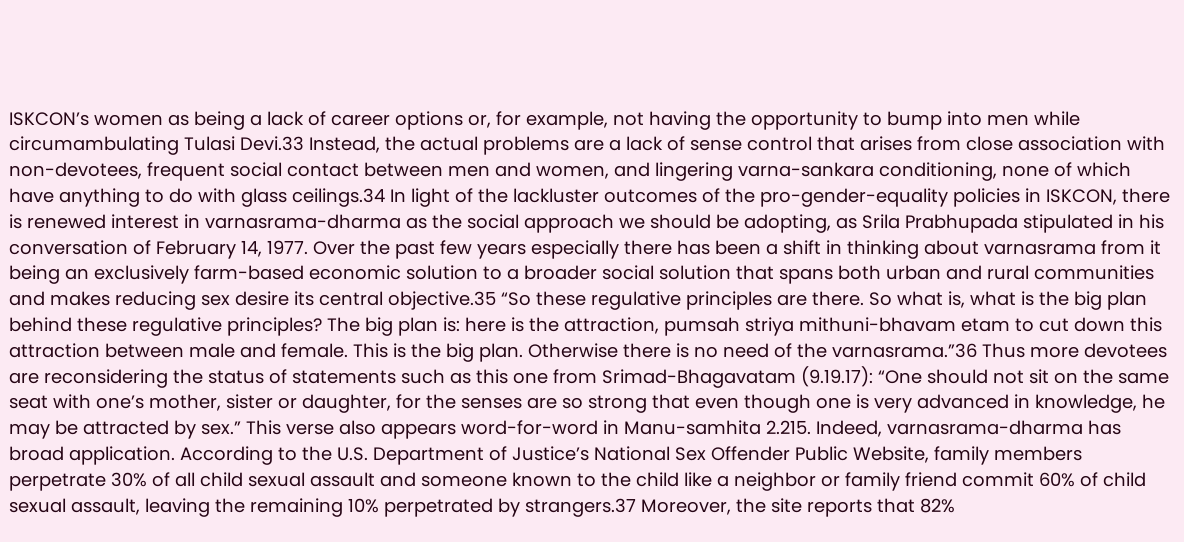ISKCON’s women as being a lack of career options or, for example, not having the opportunity to bump into men while circumambulating Tulasi Devi.33 Instead, the actual problems are a lack of sense control that arises from close association with non-devotees, frequent social contact between men and women, and lingering varna-sankara conditioning, none of which have anything to do with glass ceilings.34 In light of the lackluster outcomes of the pro-gender-equality policies in ISKCON, there is renewed interest in varnasrama-dharma as the social approach we should be adopting, as Srila Prabhupada stipulated in his conversation of February 14, 1977. Over the past few years especially there has been a shift in thinking about varnasrama from it being an exclusively farm-based economic solution to a broader social solution that spans both urban and rural communities and makes reducing sex desire its central objective.35 “So these regulative principles are there. So what is, what is the big plan behind these regulative principles? The big plan is: here is the attraction, pumsah striya mithuni-bhavam etam to cut down this attraction between male and female. This is the big plan. Otherwise there is no need of the varnasrama.”36 Thus more devotees are reconsidering the status of statements such as this one from Srimad-Bhagavatam (9.19.17): “One should not sit on the same seat with one’s mother, sister or daughter, for the senses are so strong that even though one is very advanced in knowledge, he may be attracted by sex.” This verse also appears word-for-word in Manu-samhita 2.215. Indeed, varnasrama-dharma has broad application. According to the U.S. Department of Justice’s National Sex Offender Public Website, family members perpetrate 30% of all child sexual assault and someone known to the child like a neighbor or family friend commit 60% of child sexual assault, leaving the remaining 10% perpetrated by strangers.37 Moreover, the site reports that 82%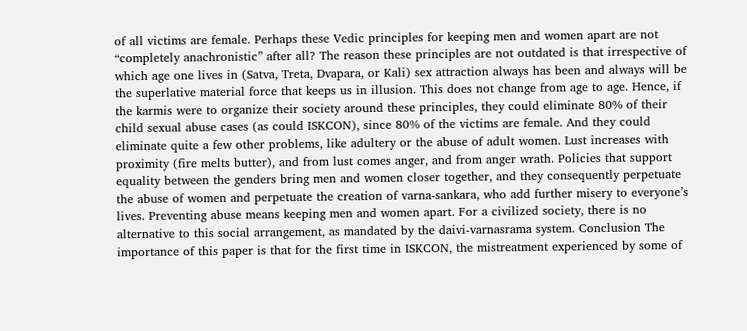of all victims are female. Perhaps these Vedic principles for keeping men and women apart are not “completely anachronistic” after all? The reason these principles are not outdated is that irrespective of which age one lives in (Satva, Treta, Dvapara, or Kali) sex attraction always has been and always will be the superlative material force that keeps us in illusion. This does not change from age to age. Hence, if the karmis were to organize their society around these principles, they could eliminate 80% of their child sexual abuse cases (as could ISKCON), since 80% of the victims are female. And they could eliminate quite a few other problems, like adultery or the abuse of adult women. Lust increases with proximity (fire melts butter), and from lust comes anger, and from anger wrath. Policies that support equality between the genders bring men and women closer together, and they consequently perpetuate the abuse of women and perpetuate the creation of varna-sankara, who add further misery to everyone’s lives. Preventing abuse means keeping men and women apart. For a civilized society, there is no alternative to this social arrangement, as mandated by the daivi-varnasrama system. Conclusion The importance of this paper is that for the first time in ISKCON, the mistreatment experienced by some of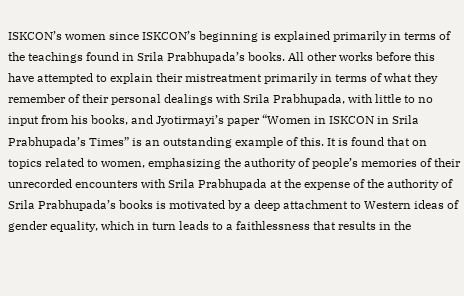ISKCON’s women since ISKCON’s beginning is explained primarily in terms of the teachings found in Srila Prabhupada’s books. All other works before this have attempted to explain their mistreatment primarily in terms of what they remember of their personal dealings with Srila Prabhupada, with little to no input from his books, and Jyotirmayi’s paper “Women in ISKCON in Srila Prabhupada’s Times” is an outstanding example of this. It is found that on topics related to women, emphasizing the authority of people’s memories of their unrecorded encounters with Srila Prabhupada at the expense of the authority of Srila Prabhupada’s books is motivated by a deep attachment to Western ideas of gender equality, which in turn leads to a faithlessness that results in the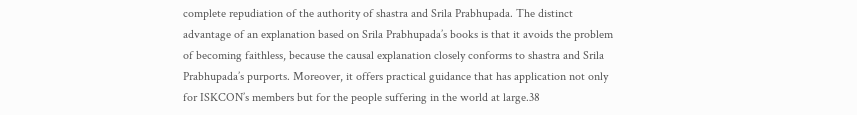complete repudiation of the authority of shastra and Srila Prabhupada. The distinct advantage of an explanation based on Srila Prabhupada’s books is that it avoids the problem of becoming faithless, because the causal explanation closely conforms to shastra and Srila Prabhupada’s purports. Moreover, it offers practical guidance that has application not only for ISKCON’s members but for the people suffering in the world at large.38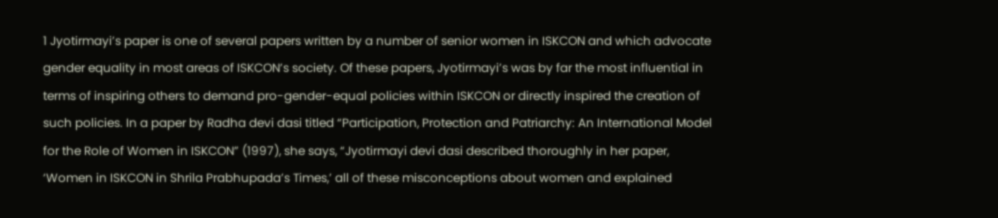1 Jyotirmayi’s paper is one of several papers written by a number of senior women in ISKCON and which advocate gender equality in most areas of ISKCON’s society. Of these papers, Jyotirmayi’s was by far the most influential in terms of inspiring others to demand pro-gender-equal policies within ISKCON or directly inspired the creation of such policies. In a paper by Radha devi dasi titled “Participation, Protection and Patriarchy: An International Model for the Role of Women in ISKCON” (1997), she says, “Jyotirmayi devi dasi described thoroughly in her paper, ‘Women in ISKCON in Shrila Prabhupada’s Times,’ all of these misconceptions about women and explained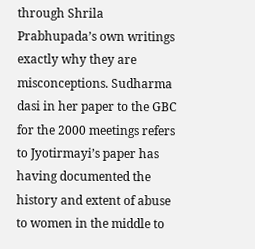through Shrila Prabhupada’s own writings exactly why they are misconceptions. Sudharma dasi in her paper to the GBC for the 2000 meetings refers to Jyotirmayi’s paper has having documented the history and extent of abuse to women in the middle to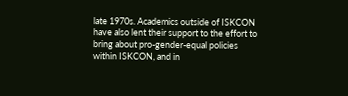late 1970s. Academics outside of ISKCON have also lent their support to the effort to bring about pro-gender-equal policies within ISKCON, and in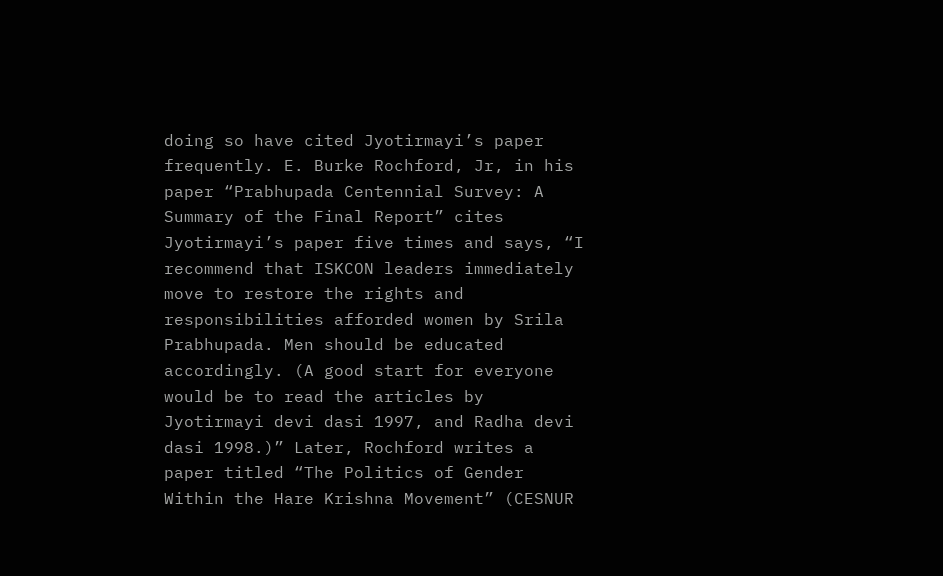doing so have cited Jyotirmayi’s paper frequently. E. Burke Rochford, Jr, in his paper “Prabhupada Centennial Survey: A Summary of the Final Report” cites Jyotirmayi’s paper five times and says, “I recommend that ISKCON leaders immediately move to restore the rights and responsibilities afforded women by Srila Prabhupada. Men should be educated accordingly. (A good start for everyone would be to read the articles by Jyotirmayi devi dasi 1997, and Radha devi dasi 1998.)” Later, Rochford writes a paper titled “The Politics of Gender Within the Hare Krishna Movement” (CESNUR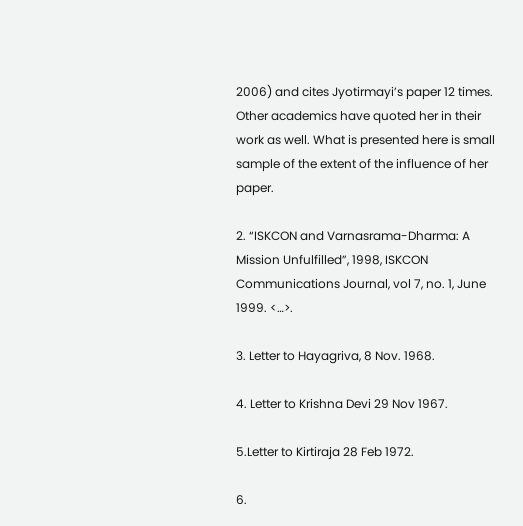2006) and cites Jyotirmayi’s paper 12 times. Other academics have quoted her in their work as well. What is presented here is small sample of the extent of the influence of her paper.

2. “ISKCON and Varnasrama-Dharma: A Mission Unfulfilled”, 1998, ISKCON Communications Journal, vol 7, no. 1, June 1999. <…>.

3. Letter to Hayagriva, 8 Nov. 1968.

4. Letter to Krishna Devi 29 Nov 1967.

5.Letter to Kirtiraja 28 Feb 1972.

6.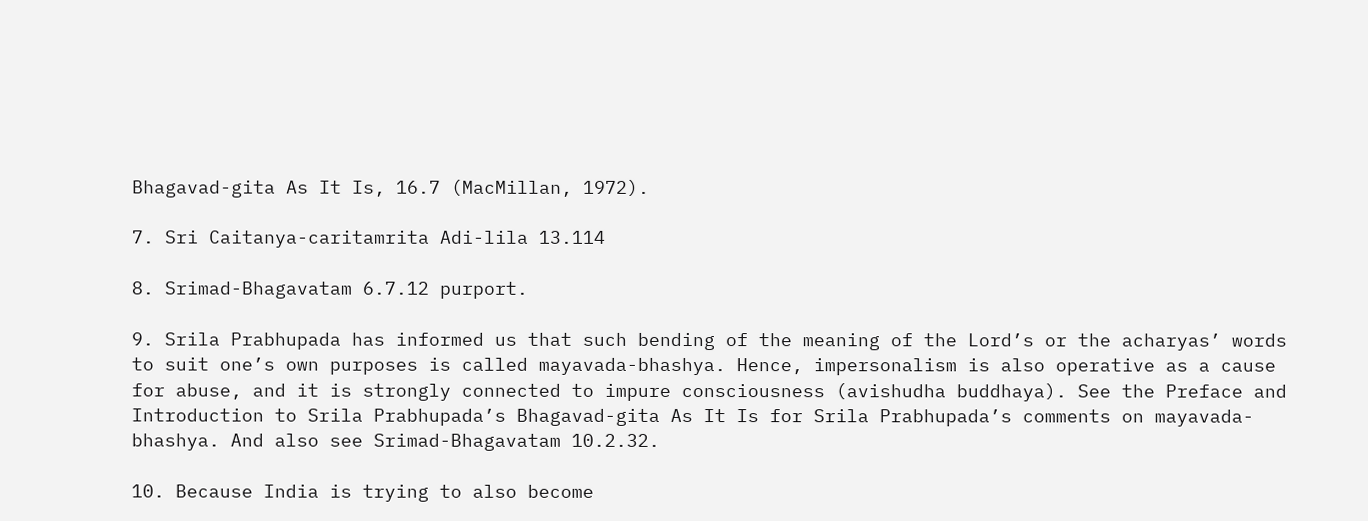Bhagavad-gita As It Is, 16.7 (MacMillan, 1972).

7. Sri Caitanya-caritamrita Adi-lila 13.114

8. Srimad-Bhagavatam 6.7.12 purport.

9. Srila Prabhupada has informed us that such bending of the meaning of the Lord’s or the acharyas’ words to suit one’s own purposes is called mayavada-bhashya. Hence, impersonalism is also operative as a cause for abuse, and it is strongly connected to impure consciousness (avishudha buddhaya). See the Preface and Introduction to Srila Prabhupada’s Bhagavad-gita As It Is for Srila Prabhupada’s comments on mayavada-bhashya. And also see Srimad-Bhagavatam 10.2.32.

10. Because India is trying to also become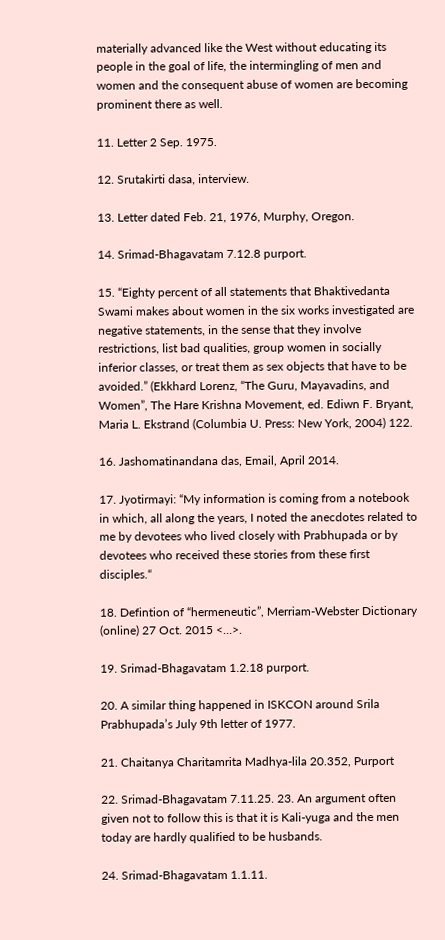materially advanced like the West without educating its people in the goal of life, the intermingling of men and women and the consequent abuse of women are becoming prominent there as well.

11. Letter 2 Sep. 1975.

12. Srutakirti dasa, interview.

13. Letter dated Feb. 21, 1976, Murphy, Oregon.

14. Srimad-Bhagavatam 7.12.8 purport.

15. “Eighty percent of all statements that Bhaktivedanta Swami makes about women in the six works investigated are negative statements, in the sense that they involve restrictions, list bad qualities, group women in socially inferior classes, or treat them as sex objects that have to be avoided.” (Ekkhard Lorenz, “The Guru, Mayavadins, and Women”, The Hare Krishna Movement, ed. Ediwn F. Bryant, Maria L. Ekstrand (Columbia U. Press: New York, 2004) 122.

16. Jashomatinandana das, Email, April 2014.

17. Jyotirmayi: “My information is coming from a notebook in which, all along the years, I noted the anecdotes related to me by devotees who lived closely with Prabhupada or by devotees who received these stories from these first disciples.“

18. Defintion of “hermeneutic”, Merriam-Webster Dictionary (online) 27 Oct. 2015 <…>.

19. Srimad-Bhagavatam 1.2.18 purport.

20. A similar thing happened in ISKCON around Srila Prabhupada’s July 9th letter of 1977.

21. Chaitanya Charitamrita Madhya-lila 20.352, Purport

22. Srimad-Bhagavatam 7.11.25. 23. An argument often given not to follow this is that it is Kali-yuga and the men today are hardly qualified to be husbands.

24. Srimad-Bhagavatam 1.1.11.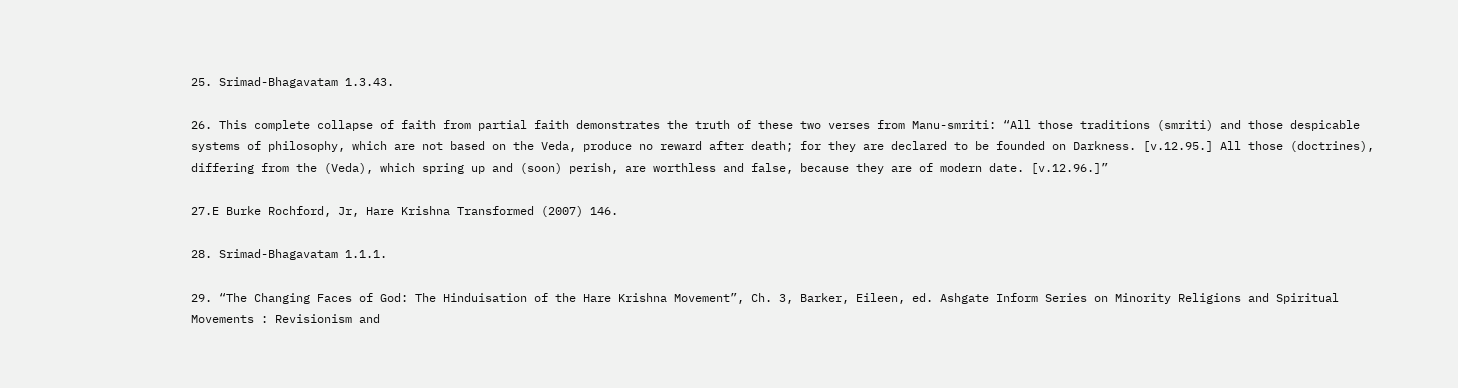25. Srimad-Bhagavatam 1.3.43.

26. This complete collapse of faith from partial faith demonstrates the truth of these two verses from Manu-smriti: “All those traditions (smriti) and those despicable systems of philosophy, which are not based on the Veda, produce no reward after death; for they are declared to be founded on Darkness. [v.12.95.] All those (doctrines), differing from the (Veda), which spring up and (soon) perish, are worthless and false, because they are of modern date. [v.12.96.]”

27.E Burke Rochford, Jr, Hare Krishna Transformed (2007) 146.

28. Srimad-Bhagavatam 1.1.1.

29. “The Changing Faces of God: The Hinduisation of the Hare Krishna Movement”, Ch. 3, Barker, Eileen, ed. Ashgate Inform Series on Minority Religions and Spiritual Movements : Revisionism and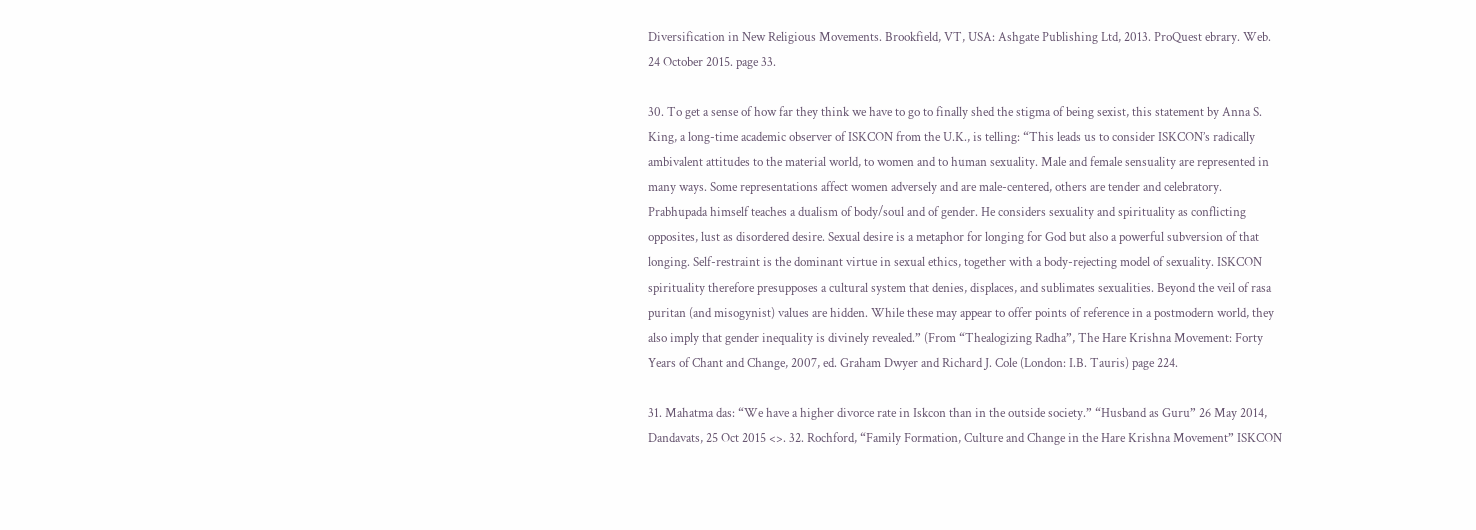Diversification in New Religious Movements. Brookfield, VT, USA: Ashgate Publishing Ltd, 2013. ProQuest ebrary. Web. 24 October 2015. page 33.

30. To get a sense of how far they think we have to go to finally shed the stigma of being sexist, this statement by Anna S. King, a long-time academic observer of ISKCON from the U.K., is telling: “This leads us to consider ISKCON’s radically ambivalent attitudes to the material world, to women and to human sexuality. Male and female sensuality are represented in many ways. Some representations affect women adversely and are male-centered, others are tender and celebratory. Prabhupada himself teaches a dualism of body/soul and of gender. He considers sexuality and spirituality as conflicting opposites, lust as disordered desire. Sexual desire is a metaphor for longing for God but also a powerful subversion of that longing. Self-restraint is the dominant virtue in sexual ethics, together with a body-rejecting model of sexuality. ISKCON spirituality therefore presupposes a cultural system that denies, displaces, and sublimates sexualities. Beyond the veil of rasa puritan (and misogynist) values are hidden. While these may appear to offer points of reference in a postmodern world, they also imply that gender inequality is divinely revealed.” (From “Thealogizing Radha”, The Hare Krishna Movement: Forty Years of Chant and Change, 2007, ed. Graham Dwyer and Richard J. Cole (London: I.B. Tauris) page 224.

31. Mahatma das: “We have a higher divorce rate in Iskcon than in the outside society.” “Husband as Guru” 26 May 2014, Dandavats, 25 Oct 2015 <>. 32. Rochford, “Family Formation, Culture and Change in the Hare Krishna Movement” ISKCON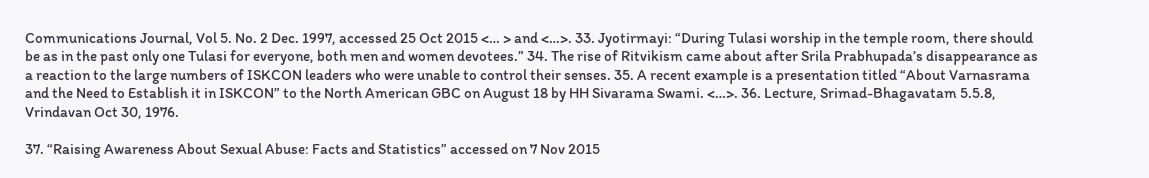Communications Journal, Vol 5. No. 2 Dec. 1997, accessed 25 Oct 2015 <… > and <…>. 33. Jyotirmayi: “During Tulasi worship in the temple room, there should be as in the past only one Tulasi for everyone, both men and women devotees.” 34. The rise of Ritvikism came about after Srila Prabhupada’s disappearance as a reaction to the large numbers of ISKCON leaders who were unable to control their senses. 35. A recent example is a presentation titled “About Varnasrama and the Need to Establish it in ISKCON” to the North American GBC on August 18 by HH Sivarama Swami. <…>. 36. Lecture, Srimad-Bhagavatam 5.5.8, Vrindavan Oct 30, 1976.

37. “Raising Awareness About Sexual Abuse: Facts and Statistics” accessed on 7 Nov 2015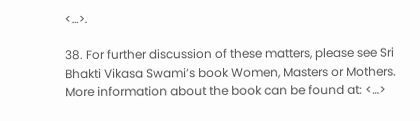<…>.

38. For further discussion of these matters, please see Sri Bhakti Vikasa Swami’s book Women, Masters or Mothers. More information about the book can be found at: <…>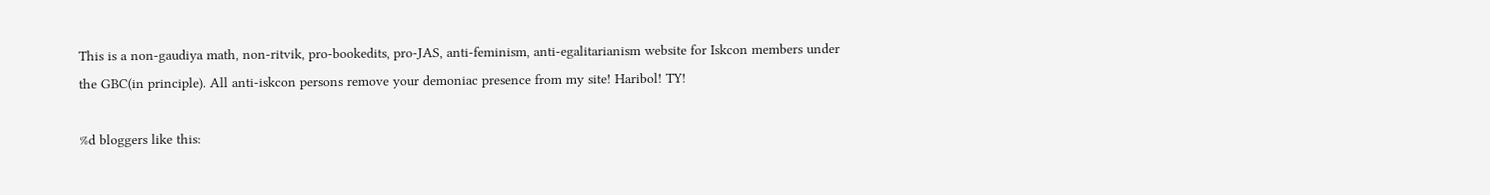This is a non-gaudiya math, non-ritvik, pro-bookedits, pro-JAS, anti-feminism, anti-egalitarianism website for Iskcon members under the GBC(in principle). All anti-iskcon persons remove your demoniac presence from my site! Haribol! TY!

%d bloggers like this: